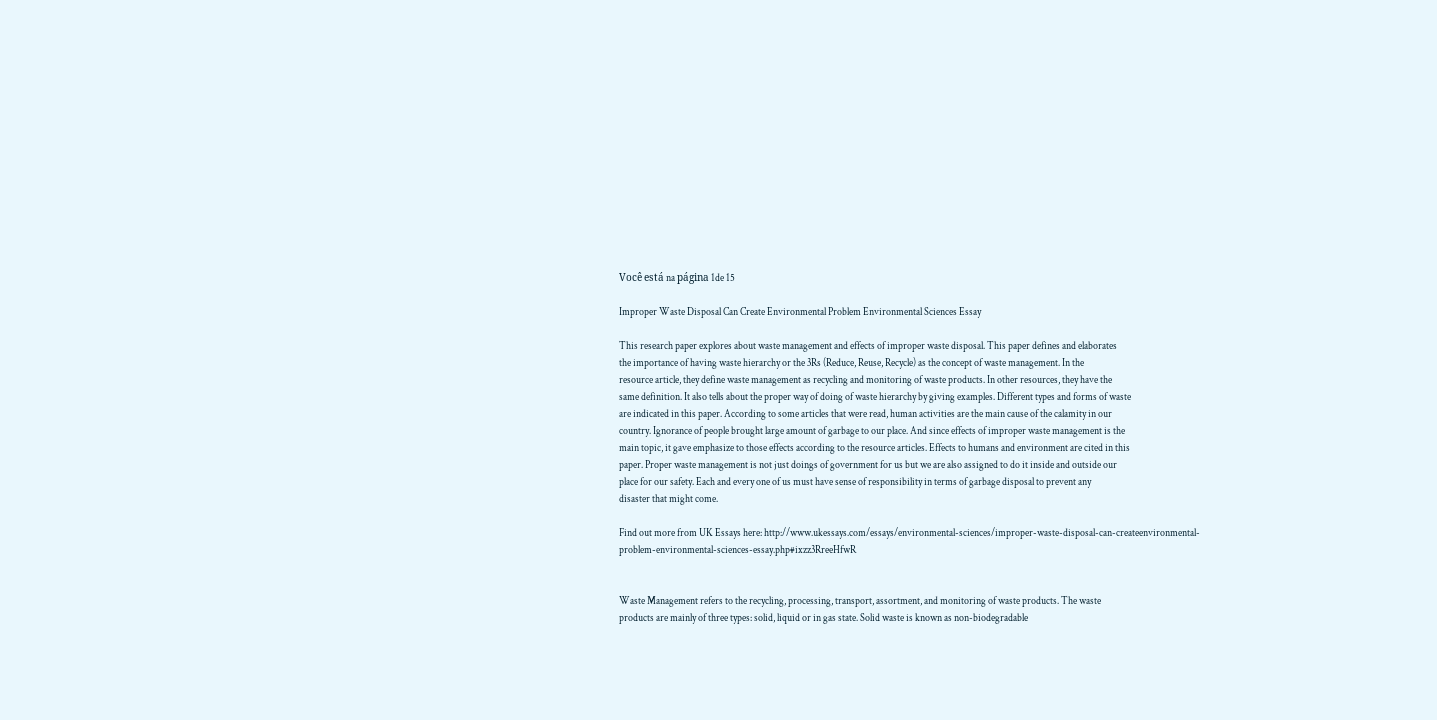Você está na página 1de 15

Improper Waste Disposal Can Create Environmental Problem Environmental Sciences Essay

This research paper explores about waste management and effects of improper waste disposal. This paper defines and elaborates
the importance of having waste hierarchy or the 3Rs (Reduce, Reuse, Recycle) as the concept of waste management. In the
resource article, they define waste management as recycling and monitoring of waste products. In other resources, they have the
same definition. It also tells about the proper way of doing of waste hierarchy by giving examples. Different types and forms of waste
are indicated in this paper. According to some articles that were read, human activities are the main cause of the calamity in our
country. Ignorance of people brought large amount of garbage to our place. And since effects of improper waste management is the
main topic, it gave emphasize to those effects according to the resource articles. Effects to humans and environment are cited in this
paper. Proper waste management is not just doings of government for us but we are also assigned to do it inside and outside our
place for our safety. Each and every one of us must have sense of responsibility in terms of garbage disposal to prevent any
disaster that might come.

Find out more from UK Essays here: http://www.ukessays.com/essays/environmental-sciences/improper-waste-disposal-can-createenvironmental-problem-environmental-sciences-essay.php#ixzz3RreeHfwR


Waste Management refers to the recycling, processing, transport, assortment, and monitoring of waste products. The waste
products are mainly of three types: solid, liquid or in gas state. Solid waste is known as non-biodegradable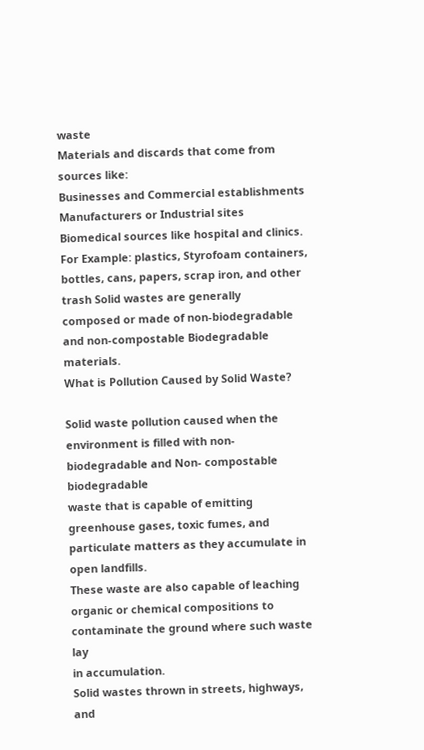waste
Materials and discards that come from sources like:
Businesses and Commercial establishments
Manufacturers or Industrial sites
Biomedical sources like hospital and clinics.
For Example: plastics, Styrofoam containers, bottles, cans, papers, scrap iron, and other trash Solid wastes are generally
composed or made of non-biodegradable and non-compostable Biodegradable materials.
What is Pollution Caused by Solid Waste?

Solid waste pollution caused when the environment is filled with non- biodegradable and Non- compostable biodegradable
waste that is capable of emitting greenhouse gases, toxic fumes, and particulate matters as they accumulate in open landfills.
These waste are also capable of leaching organic or chemical compositions to contaminate the ground where such waste lay
in accumulation.
Solid wastes thrown in streets, highways, and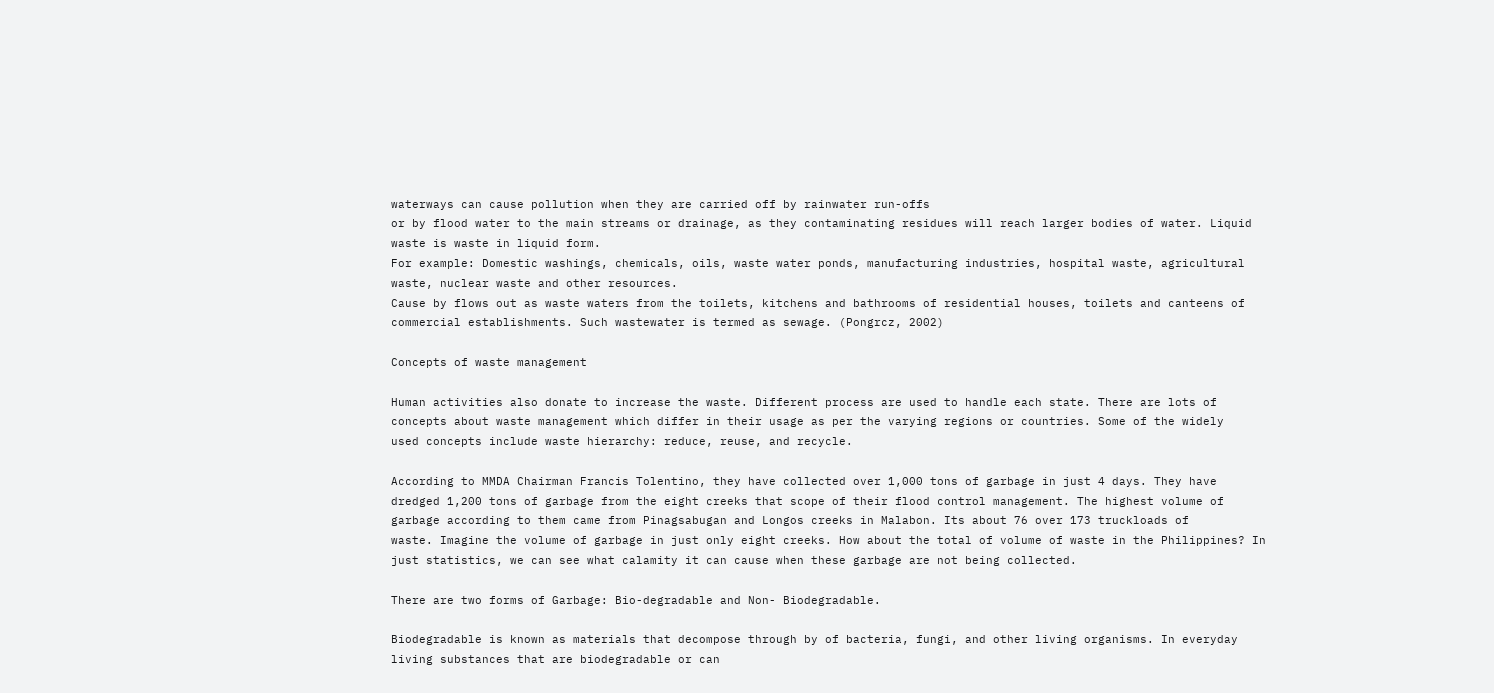waterways can cause pollution when they are carried off by rainwater run-offs
or by flood water to the main streams or drainage, as they contaminating residues will reach larger bodies of water. Liquid
waste is waste in liquid form.
For example: Domestic washings, chemicals, oils, waste water ponds, manufacturing industries, hospital waste, agricultural
waste, nuclear waste and other resources.
Cause by flows out as waste waters from the toilets, kitchens and bathrooms of residential houses, toilets and canteens of
commercial establishments. Such wastewater is termed as sewage. (Pongrcz, 2002)

Concepts of waste management

Human activities also donate to increase the waste. Different process are used to handle each state. There are lots of
concepts about waste management which differ in their usage as per the varying regions or countries. Some of the widely
used concepts include waste hierarchy: reduce, reuse, and recycle.

According to MMDA Chairman Francis Tolentino, they have collected over 1,000 tons of garbage in just 4 days. They have
dredged 1,200 tons of garbage from the eight creeks that scope of their flood control management. The highest volume of
garbage according to them came from Pinagsabugan and Longos creeks in Malabon. Its about 76 over 173 truckloads of
waste. Imagine the volume of garbage in just only eight creeks. How about the total of volume of waste in the Philippines? In
just statistics, we can see what calamity it can cause when these garbage are not being collected.

There are two forms of Garbage: Bio-degradable and Non- Biodegradable.

Biodegradable is known as materials that decompose through by of bacteria, fungi, and other living organisms. In everyday
living substances that are biodegradable or can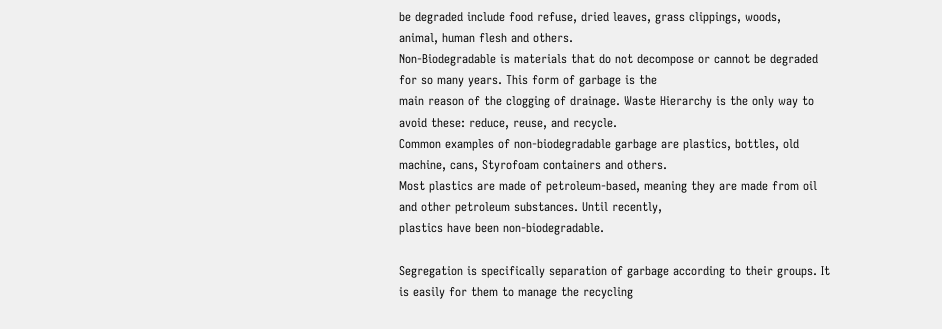be degraded include food refuse, dried leaves, grass clippings, woods,
animal, human flesh and others.
Non-Biodegradable is materials that do not decompose or cannot be degraded for so many years. This form of garbage is the
main reason of the clogging of drainage. Waste Hierarchy is the only way to avoid these: reduce, reuse, and recycle.
Common examples of non-biodegradable garbage are plastics, bottles, old machine, cans, Styrofoam containers and others.
Most plastics are made of petroleum-based, meaning they are made from oil and other petroleum substances. Until recently,
plastics have been non-biodegradable.

Segregation is specifically separation of garbage according to their groups. It is easily for them to manage the recycling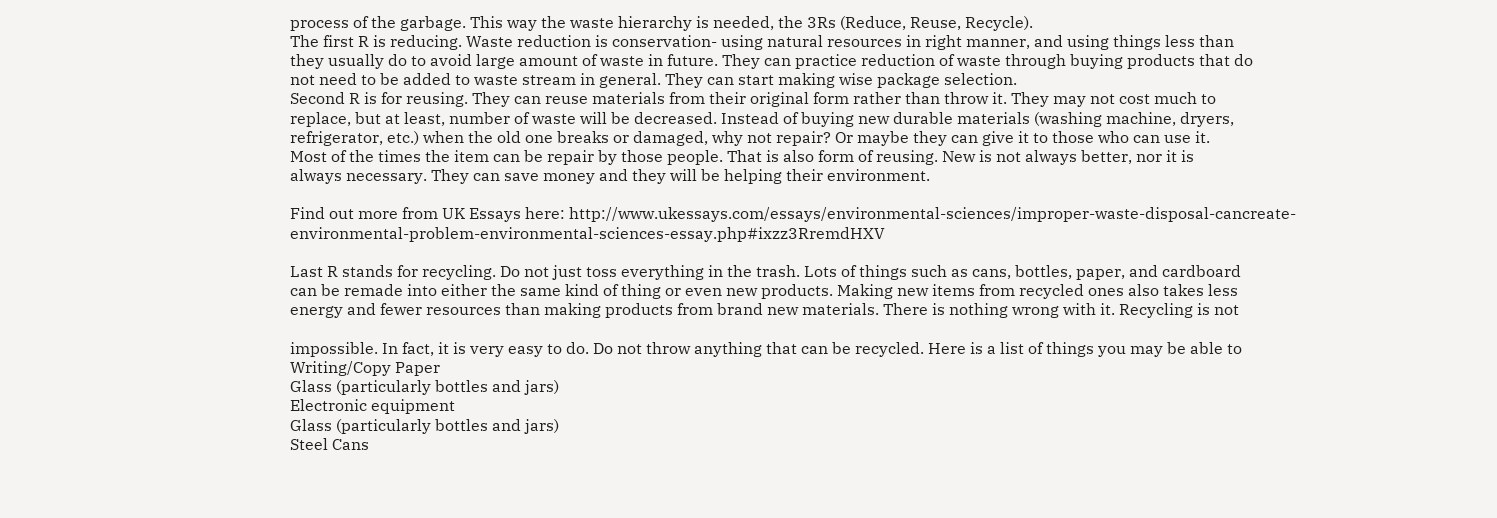process of the garbage. This way the waste hierarchy is needed, the 3Rs (Reduce, Reuse, Recycle).
The first R is reducing. Waste reduction is conservation- using natural resources in right manner, and using things less than
they usually do to avoid large amount of waste in future. They can practice reduction of waste through buying products that do
not need to be added to waste stream in general. They can start making wise package selection.
Second R is for reusing. They can reuse materials from their original form rather than throw it. They may not cost much to
replace, but at least, number of waste will be decreased. Instead of buying new durable materials (washing machine, dryers,
refrigerator, etc.) when the old one breaks or damaged, why not repair? Or maybe they can give it to those who can use it.
Most of the times the item can be repair by those people. That is also form of reusing. New is not always better, nor it is
always necessary. They can save money and they will be helping their environment.

Find out more from UK Essays here: http://www.ukessays.com/essays/environmental-sciences/improper-waste-disposal-cancreate-environmental-problem-environmental-sciences-essay.php#ixzz3RremdHXV

Last R stands for recycling. Do not just toss everything in the trash. Lots of things such as cans, bottles, paper, and cardboard
can be remade into either the same kind of thing or even new products. Making new items from recycled ones also takes less
energy and fewer resources than making products from brand new materials. There is nothing wrong with it. Recycling is not

impossible. In fact, it is very easy to do. Do not throw anything that can be recycled. Here is a list of things you may be able to
Writing/Copy Paper
Glass (particularly bottles and jars)
Electronic equipment
Glass (particularly bottles and jars)
Steel Cans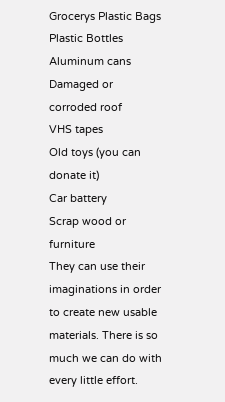Grocerys Plastic Bags
Plastic Bottles
Aluminum cans
Damaged or corroded roof
VHS tapes
Old toys (you can donate it)
Car battery
Scrap wood or furniture
They can use their imaginations in order to create new usable materials. There is so much we can do with every little effort.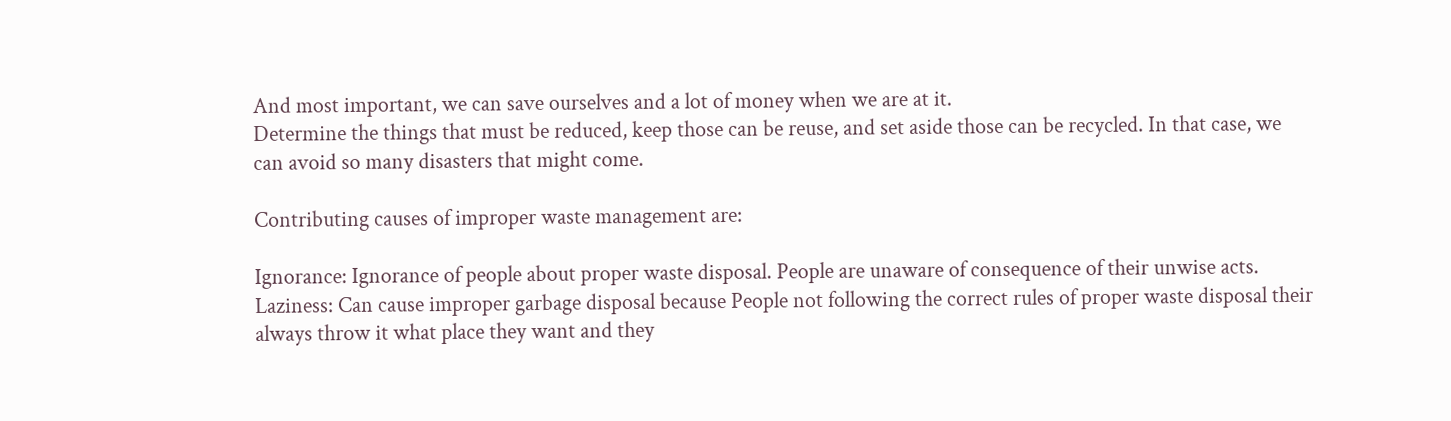And most important, we can save ourselves and a lot of money when we are at it.
Determine the things that must be reduced, keep those can be reuse, and set aside those can be recycled. In that case, we
can avoid so many disasters that might come.

Contributing causes of improper waste management are:

Ignorance: Ignorance of people about proper waste disposal. People are unaware of consequence of their unwise acts.
Laziness: Can cause improper garbage disposal because People not following the correct rules of proper waste disposal their
always throw it what place they want and they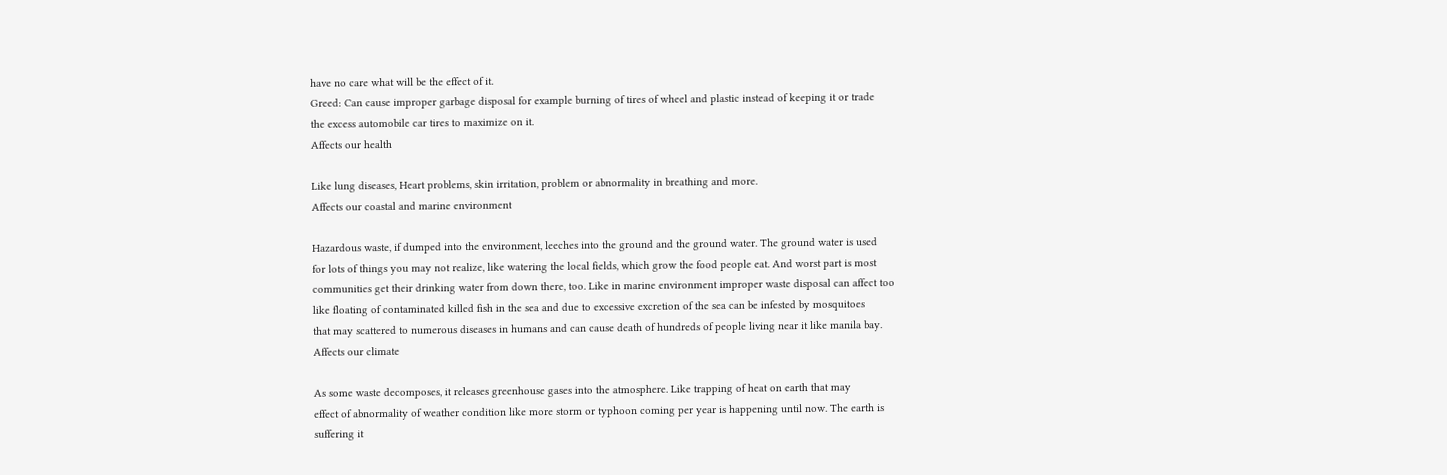have no care what will be the effect of it.
Greed: Can cause improper garbage disposal for example burning of tires of wheel and plastic instead of keeping it or trade
the excess automobile car tires to maximize on it.
Affects our health

Like lung diseases, Heart problems, skin irritation, problem or abnormality in breathing and more.
Affects our coastal and marine environment

Hazardous waste, if dumped into the environment, leeches into the ground and the ground water. The ground water is used
for lots of things you may not realize, like watering the local fields, which grow the food people eat. And worst part is most
communities get their drinking water from down there, too. Like in marine environment improper waste disposal can affect too
like floating of contaminated killed fish in the sea and due to excessive excretion of the sea can be infested by mosquitoes
that may scattered to numerous diseases in humans and can cause death of hundreds of people living near it like manila bay.
Affects our climate

As some waste decomposes, it releases greenhouse gases into the atmosphere. Like trapping of heat on earth that may
effect of abnormality of weather condition like more storm or typhoon coming per year is happening until now. The earth is
suffering it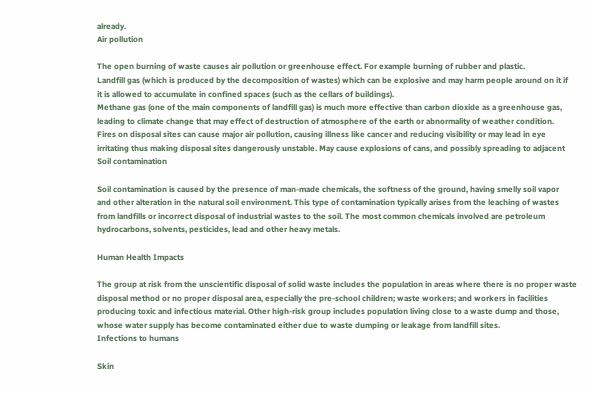already.
Air pollution

The open burning of waste causes air pollution or greenhouse effect. For example burning of rubber and plastic.
Landfill gas (which is produced by the decomposition of wastes) which can be explosive and may harm people around on it if
it is allowed to accumulate in confined spaces (such as the cellars of buildings).
Methane gas (one of the main components of landfill gas) is much more effective than carbon dioxide as a greenhouse gas,
leading to climate change that may effect of destruction of atmosphere of the earth or abnormality of weather condition.
Fires on disposal sites can cause major air pollution, causing illness like cancer and reducing visibility or may lead in eye
irritating thus making disposal sites dangerously unstable. May cause explosions of cans, and possibly spreading to adjacent
Soil contamination

Soil contamination is caused by the presence of man-made chemicals, the softness of the ground, having smelly soil vapor
and other alteration in the natural soil environment. This type of contamination typically arises from the leaching of wastes
from landfills or incorrect disposal of industrial wastes to the soil. The most common chemicals involved are petroleum
hydrocarbons, solvents, pesticides, lead and other heavy metals.

Human Health Impacts

The group at risk from the unscientific disposal of solid waste includes the population in areas where there is no proper waste
disposal method or no proper disposal area, especially the pre-school children; waste workers; and workers in facilities
producing toxic and infectious material. Other high-risk group includes population living close to a waste dump and those,
whose water supply has become contaminated either due to waste dumping or leakage from landfill sites.
Infections to humans

Skin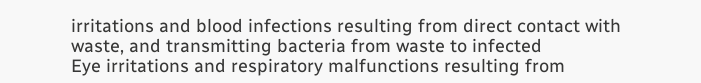irritations and blood infections resulting from direct contact with waste, and transmitting bacteria from waste to infected
Eye irritations and respiratory malfunctions resulting from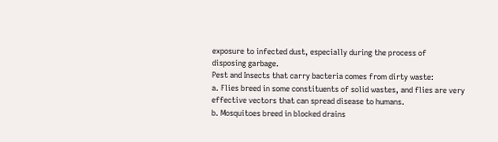exposure to infected dust, especially during the process of
disposing garbage.
Pest and Insects that carry bacteria comes from dirty waste:
a. Flies breed in some constituents of solid wastes, and flies are very effective vectors that can spread disease to humans.
b. Mosquitoes breed in blocked drains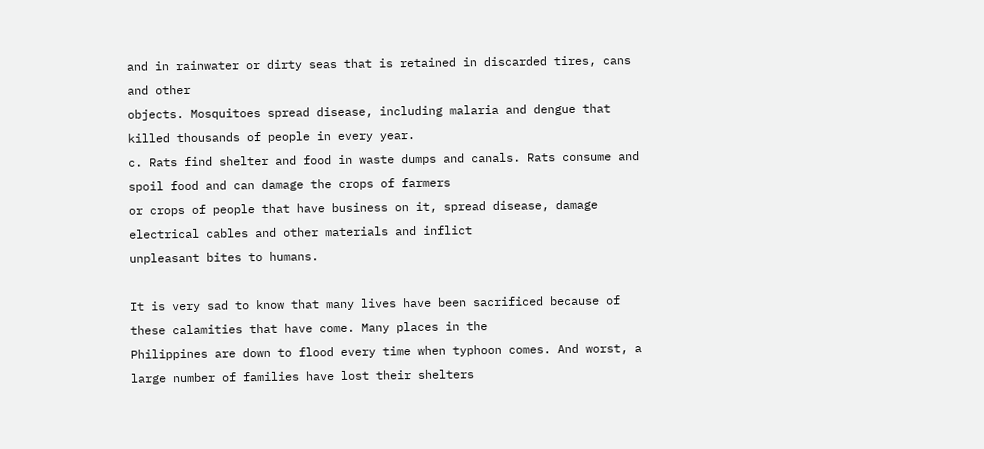and in rainwater or dirty seas that is retained in discarded tires, cans and other
objects. Mosquitoes spread disease, including malaria and dengue that killed thousands of people in every year.
c. Rats find shelter and food in waste dumps and canals. Rats consume and spoil food and can damage the crops of farmers
or crops of people that have business on it, spread disease, damage electrical cables and other materials and inflict
unpleasant bites to humans.

It is very sad to know that many lives have been sacrificed because of these calamities that have come. Many places in the
Philippines are down to flood every time when typhoon comes. And worst, a large number of families have lost their shelters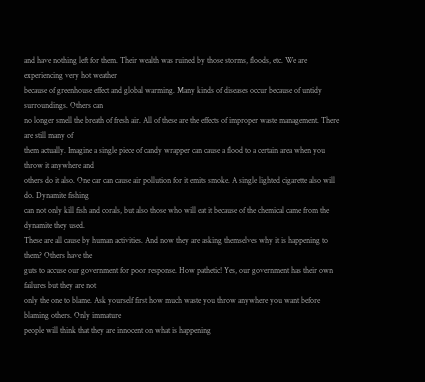and have nothing left for them. Their wealth was ruined by those storms, floods, etc. We are experiencing very hot weather
because of greenhouse effect and global warming. Many kinds of diseases occur because of untidy surroundings. Others can
no longer smell the breath of fresh air. All of these are the effects of improper waste management. There are still many of
them actually. Imagine a single piece of candy wrapper can cause a flood to a certain area when you throw it anywhere and
others do it also. One car can cause air pollution for it emits smoke. A single lighted cigarette also will do. Dynamite fishing
can not only kill fish and corals, but also those who will eat it because of the chemical came from the dynamite they used.
These are all cause by human activities. And now they are asking themselves why it is happening to them? Others have the
guts to accuse our government for poor response. How pathetic! Yes, our government has their own failures but they are not
only the one to blame. Ask yourself first how much waste you throw anywhere you want before blaming others. Only immature
people will think that they are innocent on what is happening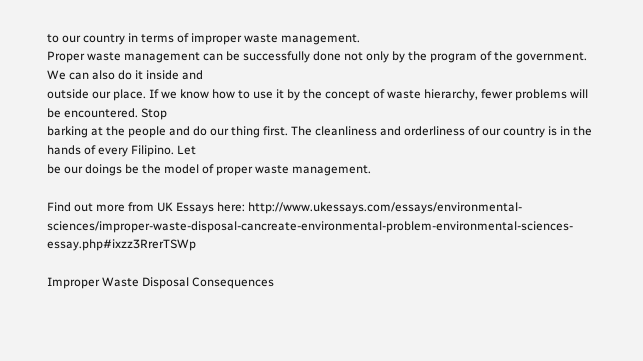to our country in terms of improper waste management.
Proper waste management can be successfully done not only by the program of the government. We can also do it inside and
outside our place. If we know how to use it by the concept of waste hierarchy, fewer problems will be encountered. Stop
barking at the people and do our thing first. The cleanliness and orderliness of our country is in the hands of every Filipino. Let
be our doings be the model of proper waste management.

Find out more from UK Essays here: http://www.ukessays.com/essays/environmental-sciences/improper-waste-disposal-cancreate-environmental-problem-environmental-sciences-essay.php#ixzz3RrerTSWp

Improper Waste Disposal Consequences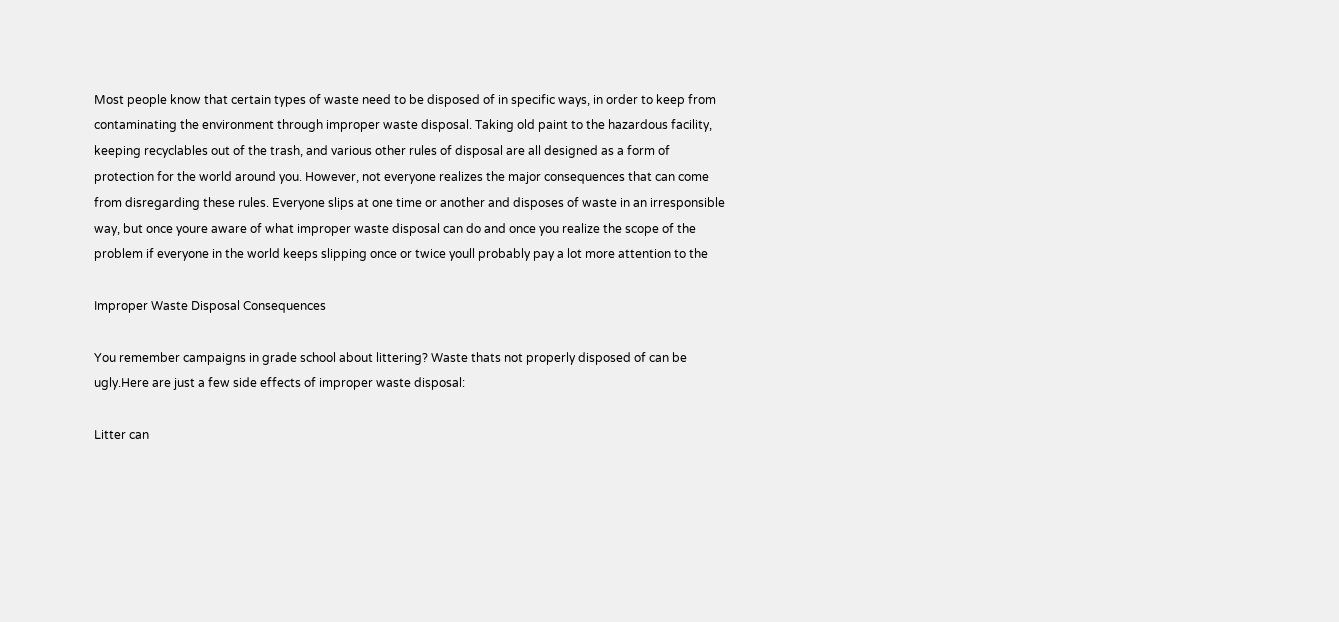Most people know that certain types of waste need to be disposed of in specific ways, in order to keep from
contaminating the environment through improper waste disposal. Taking old paint to the hazardous facility,
keeping recyclables out of the trash, and various other rules of disposal are all designed as a form of
protection for the world around you. However, not everyone realizes the major consequences that can come
from disregarding these rules. Everyone slips at one time or another and disposes of waste in an irresponsible
way, but once youre aware of what improper waste disposal can do and once you realize the scope of the
problem if everyone in the world keeps slipping once or twice youll probably pay a lot more attention to the

Improper Waste Disposal Consequences

You remember campaigns in grade school about littering? Waste thats not properly disposed of can be
ugly.Here are just a few side effects of improper waste disposal:

Litter can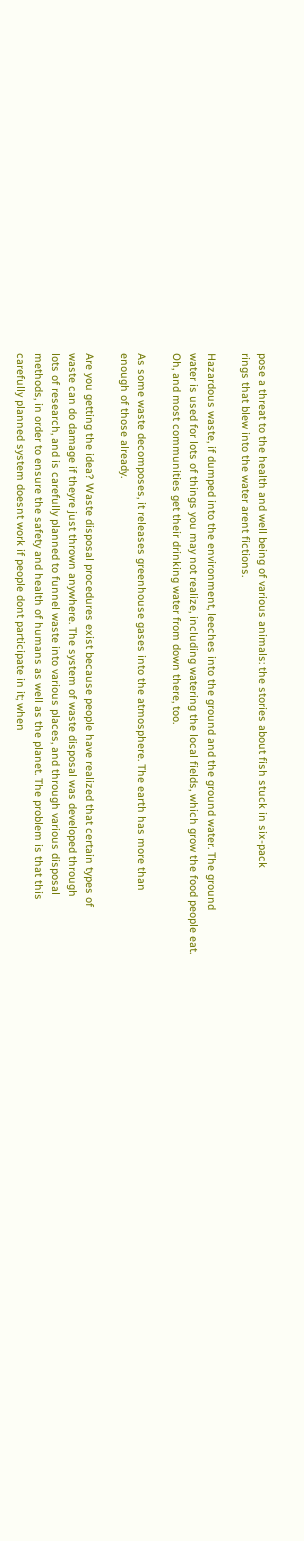pose a threat to the health and well being of various animals: the stories about fish stuck in six-pack
rings that blew into the water arent fictions.

Hazardous waste, if dumped into the environment, leeches into the ground and the ground water. The ground
water is used for lots of things you may not realize, including watering the local fields, which grow the food people eat.
Oh, and most communities get their drinking water from down there, too.

As some waste decomposes, it releases greenhouse gases into the atmosphere. The earth has more than
enough of those already.

Are you getting the idea? Waste disposal procedures exist because people have realized that certain types of
waste can do damage if theyre just thrown anywhere. The system of waste disposal was developed through
lots of research, and is carefully planned to funnel waste into various places, and through various disposal
methods, in order to ensure the safety and health of humans as well as the planet. The problem is that this
carefully planned system doesnt work if people dont participate in it; when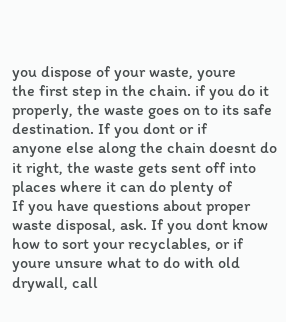you dispose of your waste, youre
the first step in the chain. if you do it properly, the waste goes on to its safe destination. If you dont or if
anyone else along the chain doesnt do it right, the waste gets sent off into places where it can do plenty of
If you have questions about proper waste disposal, ask. If you dont know how to sort your recyclables, or if
youre unsure what to do with old drywall, call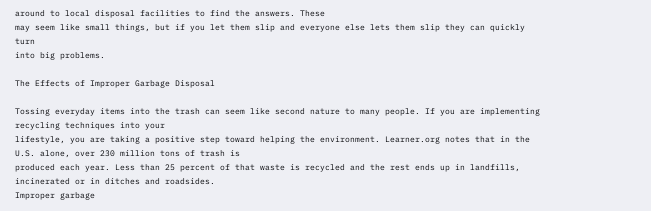around to local disposal facilities to find the answers. These
may seem like small things, but if you let them slip and everyone else lets them slip they can quickly turn
into big problems.

The Effects of Improper Garbage Disposal

Tossing everyday items into the trash can seem like second nature to many people. If you are implementing recycling techniques into your
lifestyle, you are taking a positive step toward helping the environment. Learner.org notes that in the U.S. alone, over 230 million tons of trash is
produced each year. Less than 25 percent of that waste is recycled and the rest ends up in landfills, incinerated or in ditches and roadsides.
Improper garbage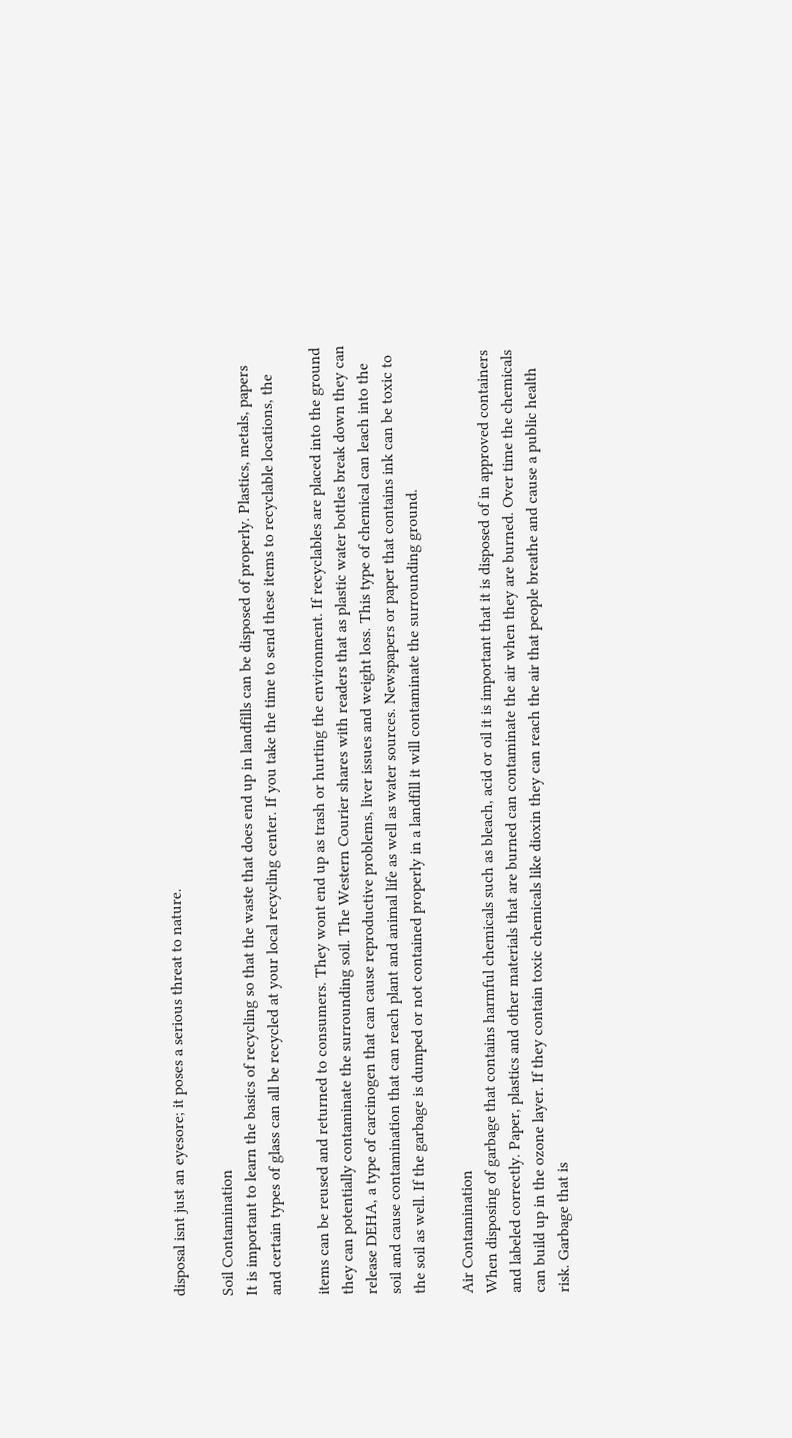disposal isnt just an eyesore; it poses a serious threat to nature.

Soil Contamination
It is important to learn the basics of recycling so that the waste that does end up in landfills can be disposed of properly. Plastics, metals, papers
and certain types of glass can all be recycled at your local recycling center. If you take the time to send these items to recyclable locations, the

items can be reused and returned to consumers. They wont end up as trash or hurting the environment. If recyclables are placed into the ground
they can potentially contaminate the surrounding soil. The Western Courier shares with readers that as plastic water bottles break down they can
release DEHA, a type of carcinogen that can cause reproductive problems, liver issues and weight loss. This type of chemical can leach into the
soil and cause contamination that can reach plant and animal life as well as water sources. Newspapers or paper that contains ink can be toxic to
the soil as well. If the garbage is dumped or not contained properly in a landfill it will contaminate the surrounding ground.

Air Contamination
When disposing of garbage that contains harmful chemicals such as bleach, acid or oil it is important that it is disposed of in approved containers
and labeled correctly. Paper, plastics and other materials that are burned can contaminate the air when they are burned. Over time the chemicals
can build up in the ozone layer. If they contain toxic chemicals like dioxin they can reach the air that people breathe and cause a public health
risk. Garbage that is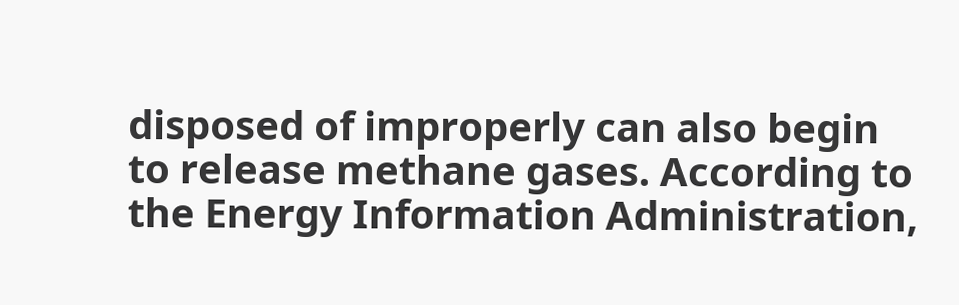disposed of improperly can also begin to release methane gases. According to the Energy Information Administration,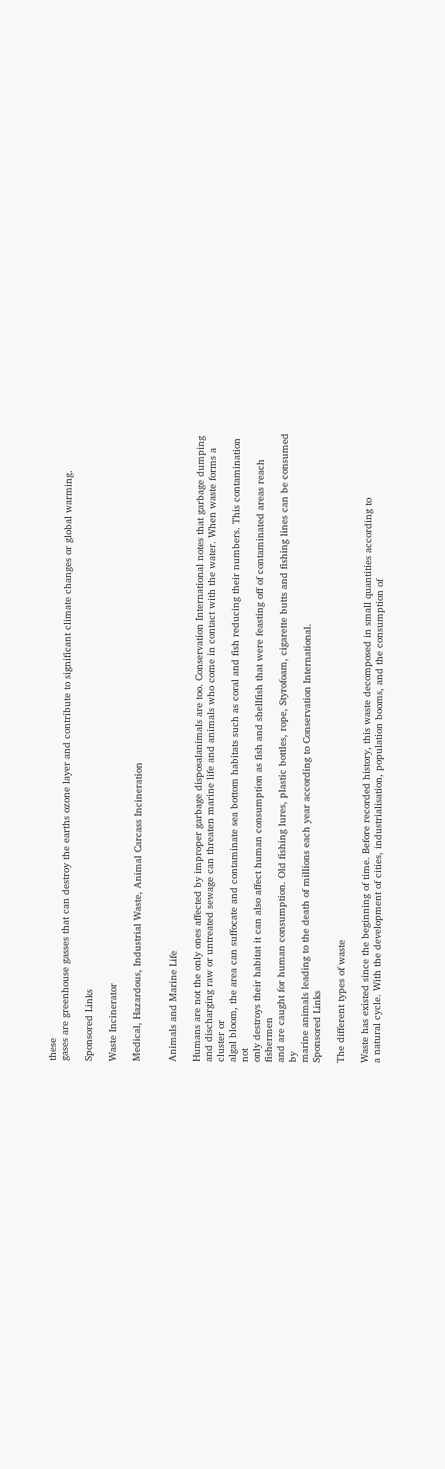these
gases are greenhouse gasses that can destroy the earths ozone layer and contribute to significant climate changes or global warming.

Sponsored Links

Waste Incinerator

Medical, Hazardous, Industrial Waste, Animal Carcass Incineration


Animals and Marine Life

Humans are not the only ones affected by improper garbage disposalanimals are too. Conservation International notes that garbage dumping
and discharging raw or untreated sewage can threaten marine life and animals who come in contact with the water. When waste forms a cluster or
algal bloom, the area can suffocate and contaminate sea bottom habitats such as coral and fish reducing their numbers. This contamination not
only destroys their habitat it can also affect human consumption as fish and shellfish that were feasting off of contaminated areas reach fishermen
and are caught for human consumption. Old fishing lures, plastic bottles, rope, Styrofoam, cigarette butts and fishing lines can be consumed by
marine animals leading to the death of millions each year according to Conservation International.
Sponsored Links

The different types of waste

Waste has existed since the beginning of time. Before recorded history, this waste decomposed in small quantities according to
a natural cycle. With the development of cities, industrialisation, population booms, and the consumption of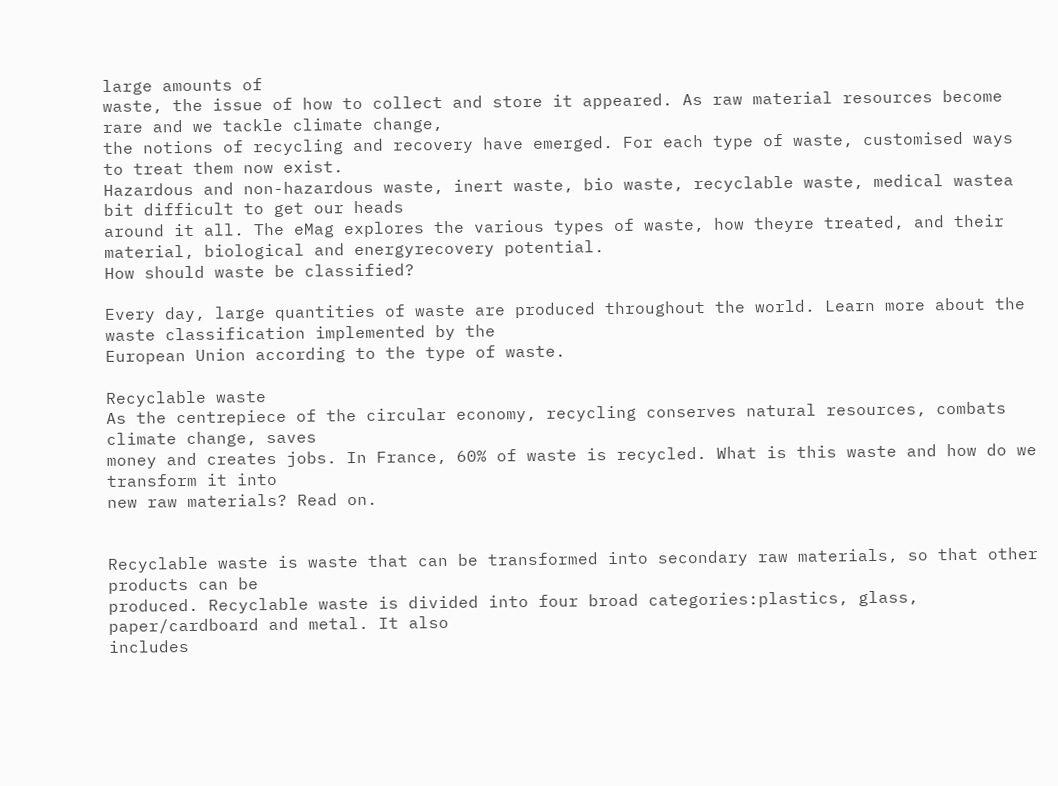large amounts of
waste, the issue of how to collect and store it appeared. As raw material resources become rare and we tackle climate change,
the notions of recycling and recovery have emerged. For each type of waste, customised ways to treat them now exist.
Hazardous and non-hazardous waste, inert waste, bio waste, recyclable waste, medical wastea bit difficult to get our heads
around it all. The eMag explores the various types of waste, how theyre treated, and their material, biological and energyrecovery potential.
How should waste be classified?

Every day, large quantities of waste are produced throughout the world. Learn more about the waste classification implemented by the
European Union according to the type of waste.

Recyclable waste
As the centrepiece of the circular economy, recycling conserves natural resources, combats climate change, saves
money and creates jobs. In France, 60% of waste is recycled. What is this waste and how do we transform it into
new raw materials? Read on.


Recyclable waste is waste that can be transformed into secondary raw materials, so that other products can be
produced. Recyclable waste is divided into four broad categories:plastics, glass, paper/cardboard and metal. It also
includes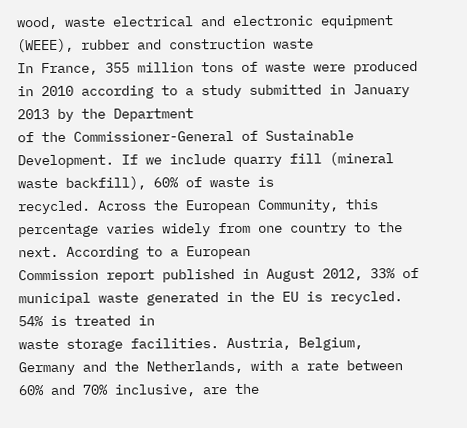wood, waste electrical and electronic equipment (WEEE), rubber and construction waste
In France, 355 million tons of waste were produced in 2010 according to a study submitted in January 2013 by the Department
of the Commissioner-General of Sustainable Development. If we include quarry fill (mineral waste backfill), 60% of waste is
recycled. Across the European Community, this percentage varies widely from one country to the next. According to a European
Commission report published in August 2012, 33% of municipal waste generated in the EU is recycled. 54% is treated in
waste storage facilities. Austria, Belgium, Germany and the Netherlands, with a rate between 60% and 70% inclusive, are the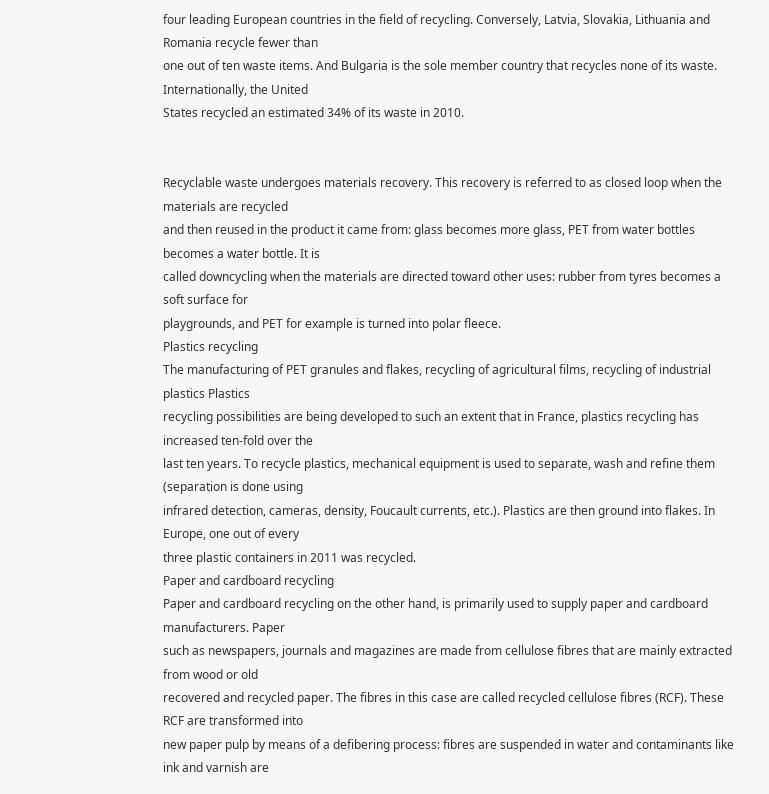four leading European countries in the field of recycling. Conversely, Latvia, Slovakia, Lithuania and Romania recycle fewer than
one out of ten waste items. And Bulgaria is the sole member country that recycles none of its waste. Internationally, the United
States recycled an estimated 34% of its waste in 2010.


Recyclable waste undergoes materials recovery. This recovery is referred to as closed loop when the materials are recycled
and then reused in the product it came from: glass becomes more glass, PET from water bottles becomes a water bottle. It is
called downcycling when the materials are directed toward other uses: rubber from tyres becomes a soft surface for
playgrounds, and PET for example is turned into polar fleece.
Plastics recycling
The manufacturing of PET granules and flakes, recycling of agricultural films, recycling of industrial plastics Plastics
recycling possibilities are being developed to such an extent that in France, plastics recycling has increased ten-fold over the
last ten years. To recycle plastics, mechanical equipment is used to separate, wash and refine them (separation is done using
infrared detection, cameras, density, Foucault currents, etc.). Plastics are then ground into flakes. In Europe, one out of every
three plastic containers in 2011 was recycled.
Paper and cardboard recycling
Paper and cardboard recycling on the other hand, is primarily used to supply paper and cardboard manufacturers. Paper
such as newspapers, journals and magazines are made from cellulose fibres that are mainly extracted from wood or old
recovered and recycled paper. The fibres in this case are called recycled cellulose fibres (RCF). These RCF are transformed into
new paper pulp by means of a defibering process: fibres are suspended in water and contaminants like ink and varnish are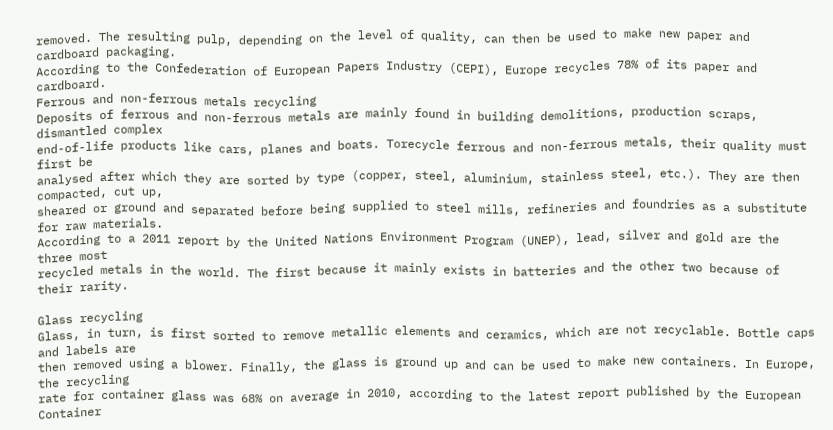removed. The resulting pulp, depending on the level of quality, can then be used to make new paper and cardboard packaging.
According to the Confederation of European Papers Industry (CEPI), Europe recycles 78% of its paper and cardboard.
Ferrous and non-ferrous metals recycling
Deposits of ferrous and non-ferrous metals are mainly found in building demolitions, production scraps, dismantled complex
end-of-life products like cars, planes and boats. Torecycle ferrous and non-ferrous metals, their quality must first be
analysed after which they are sorted by type (copper, steel, aluminium, stainless steel, etc.). They are then compacted, cut up,
sheared or ground and separated before being supplied to steel mills, refineries and foundries as a substitute for raw materials.
According to a 2011 report by the United Nations Environment Program (UNEP), lead, silver and gold are the three most
recycled metals in the world. The first because it mainly exists in batteries and the other two because of their rarity.

Glass recycling
Glass, in turn, is first sorted to remove metallic elements and ceramics, which are not recyclable. Bottle caps and labels are
then removed using a blower. Finally, the glass is ground up and can be used to make new containers. In Europe, the recycling
rate for container glass was 68% on average in 2010, according to the latest report published by the European Container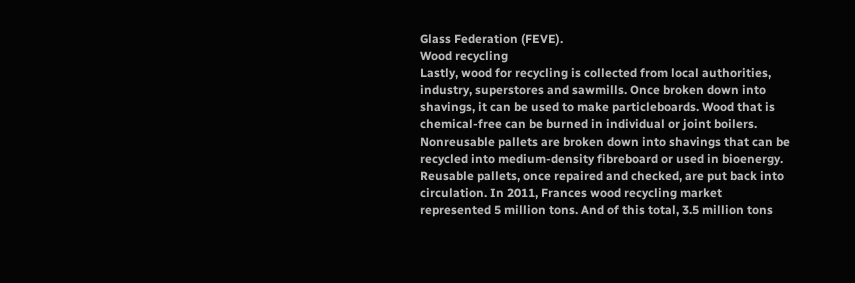Glass Federation (FEVE).
Wood recycling
Lastly, wood for recycling is collected from local authorities, industry, superstores and sawmills. Once broken down into
shavings, it can be used to make particleboards. Wood that is chemical-free can be burned in individual or joint boilers. Nonreusable pallets are broken down into shavings that can be recycled into medium-density fibreboard or used in bioenergy.
Reusable pallets, once repaired and checked, are put back into circulation. In 2011, Frances wood recycling market
represented 5 million tons. And of this total, 3.5 million tons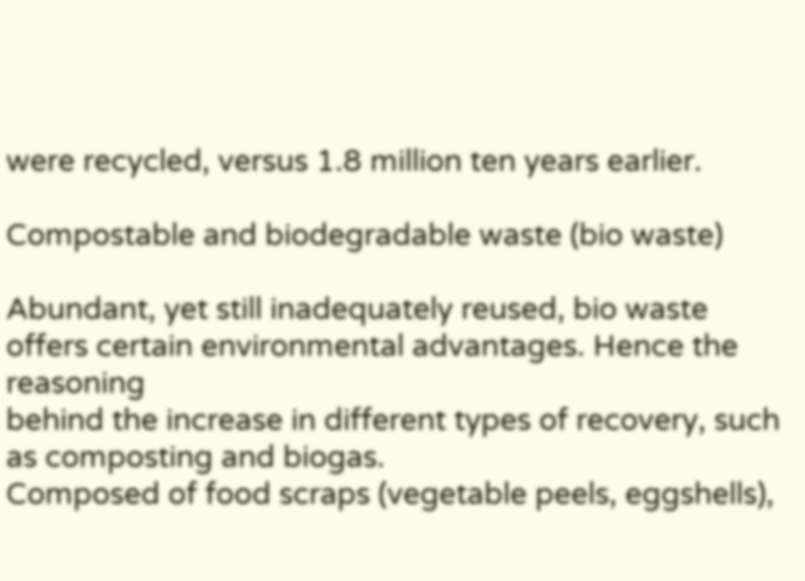were recycled, versus 1.8 million ten years earlier.

Compostable and biodegradable waste (bio waste)

Abundant, yet still inadequately reused, bio waste offers certain environmental advantages. Hence the reasoning
behind the increase in different types of recovery, such as composting and biogas.
Composed of food scraps (vegetable peels, eggshells),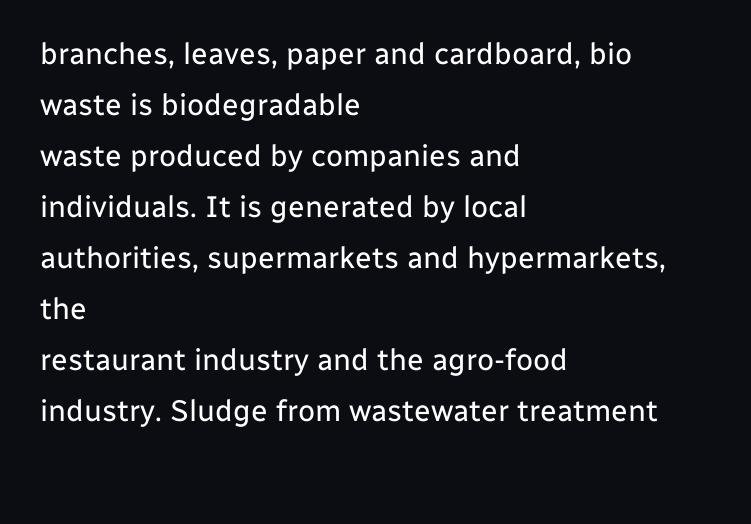branches, leaves, paper and cardboard, bio waste is biodegradable
waste produced by companies and individuals. It is generated by local authorities, supermarkets and hypermarkets, the
restaurant industry and the agro-food industry. Sludge from wastewater treatment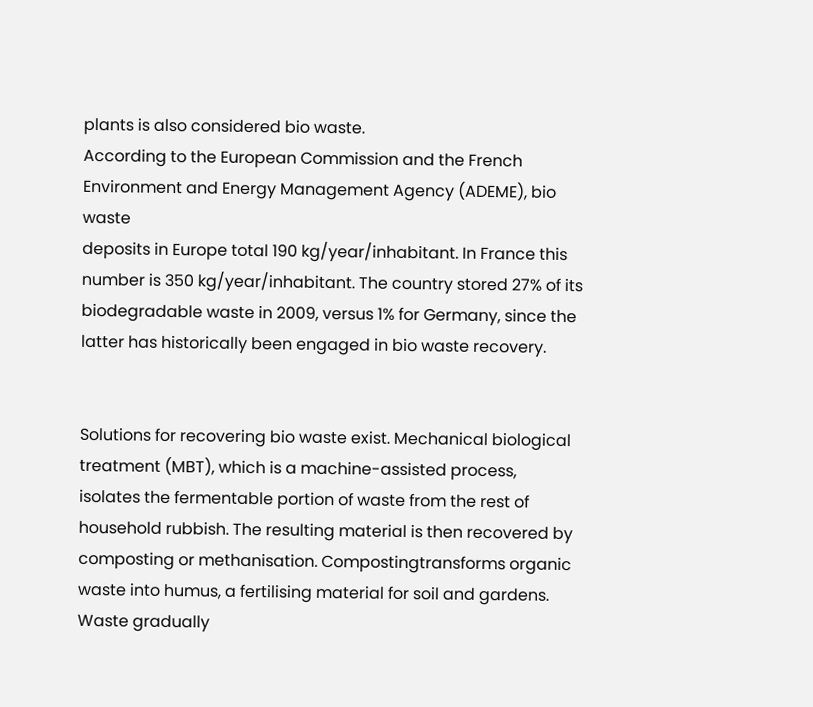plants is also considered bio waste.
According to the European Commission and the French Environment and Energy Management Agency (ADEME), bio waste
deposits in Europe total 190 kg/year/inhabitant. In France this number is 350 kg/year/inhabitant. The country stored 27% of its
biodegradable waste in 2009, versus 1% for Germany, since the latter has historically been engaged in bio waste recovery.


Solutions for recovering bio waste exist. Mechanical biological treatment (MBT), which is a machine-assisted process,
isolates the fermentable portion of waste from the rest of household rubbish. The resulting material is then recovered by
composting or methanisation. Compostingtransforms organic waste into humus, a fertilising material for soil and gardens.
Waste gradually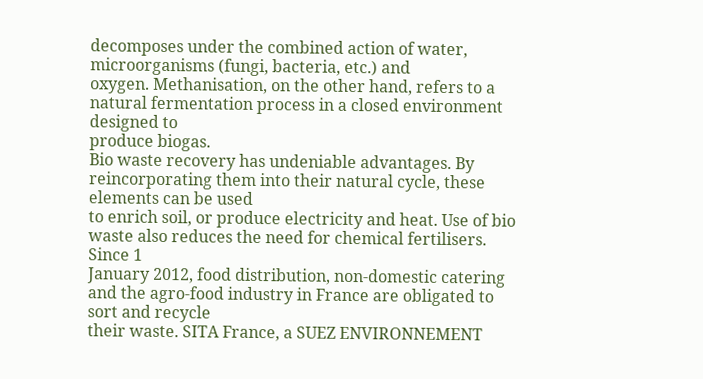decomposes under the combined action of water, microorganisms (fungi, bacteria, etc.) and
oxygen. Methanisation, on the other hand, refers to a natural fermentation process in a closed environment designed to
produce biogas.
Bio waste recovery has undeniable advantages. By reincorporating them into their natural cycle, these elements can be used
to enrich soil, or produce electricity and heat. Use of bio waste also reduces the need for chemical fertilisers. Since 1
January 2012, food distribution, non-domestic catering and the agro-food industry in France are obligated to sort and recycle
their waste. SITA France, a SUEZ ENVIRONNEMENT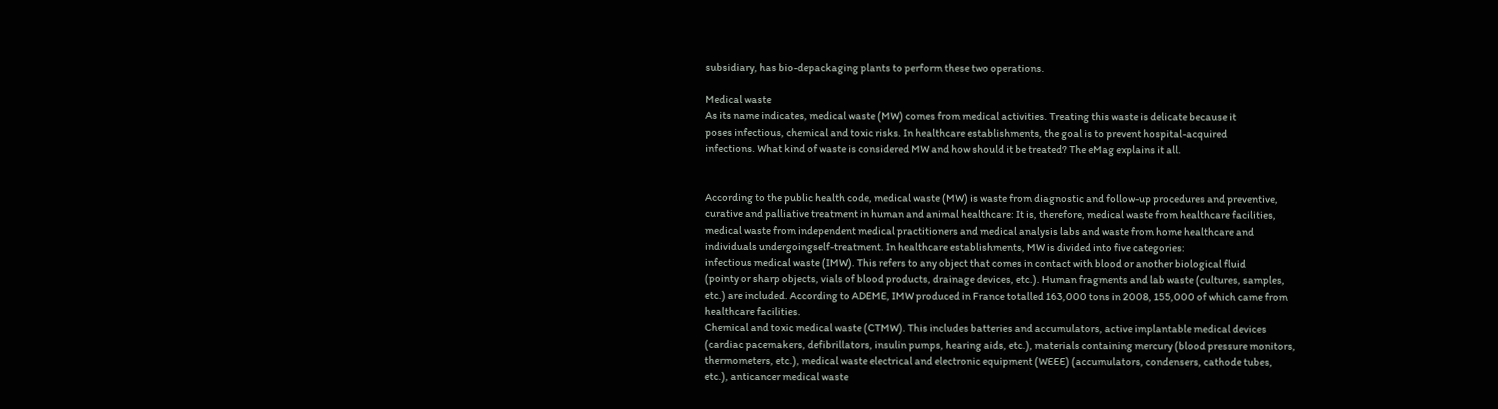subsidiary, has bio-depackaging plants to perform these two operations.

Medical waste
As its name indicates, medical waste (MW) comes from medical activities. Treating this waste is delicate because it
poses infectious, chemical and toxic risks. In healthcare establishments, the goal is to prevent hospital-acquired
infections. What kind of waste is considered MW and how should it be treated? The eMag explains it all.


According to the public health code, medical waste (MW) is waste from diagnostic and follow-up procedures and preventive,
curative and palliative treatment in human and animal healthcare: It is, therefore, medical waste from healthcare facilities,
medical waste from independent medical practitioners and medical analysis labs and waste from home healthcare and
individuals undergoingself-treatment. In healthcare establishments, MW is divided into five categories:
infectious medical waste (IMW). This refers to any object that comes in contact with blood or another biological fluid
(pointy or sharp objects, vials of blood products, drainage devices, etc.). Human fragments and lab waste (cultures, samples,
etc.) are included. According to ADEME, IMW produced in France totalled 163,000 tons in 2008, 155,000 of which came from
healthcare facilities.
Chemical and toxic medical waste (CTMW). This includes batteries and accumulators, active implantable medical devices
(cardiac pacemakers, defibrillators, insulin pumps, hearing aids, etc.), materials containing mercury (blood pressure monitors,
thermometers, etc.), medical waste electrical and electronic equipment (WEEE) (accumulators, condensers, cathode tubes,
etc.), anticancer medical waste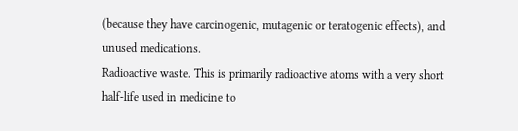(because they have carcinogenic, mutagenic or teratogenic effects), and unused medications.
Radioactive waste. This is primarily radioactive atoms with a very short half-life used in medicine to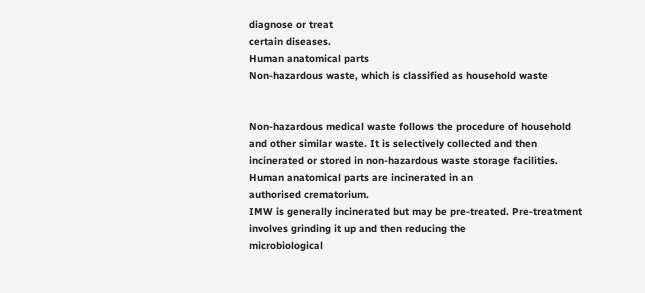diagnose or treat
certain diseases.
Human anatomical parts
Non-hazardous waste, which is classified as household waste


Non-hazardous medical waste follows the procedure of household and other similar waste. It is selectively collected and then
incinerated or stored in non-hazardous waste storage facilities. Human anatomical parts are incinerated in an
authorised crematorium.
IMW is generally incinerated but may be pre-treated. Pre-treatment involves grinding it up and then reducing the
microbiological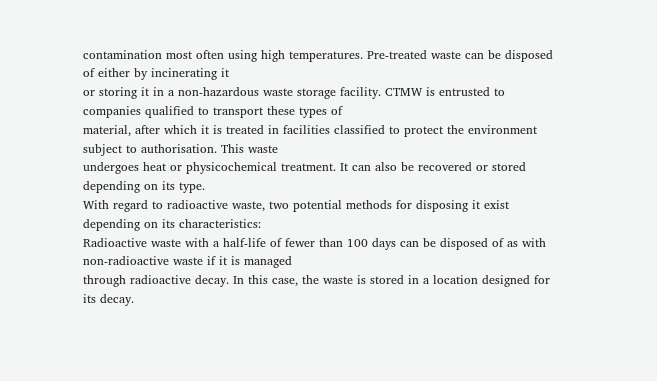contamination most often using high temperatures. Pre-treated waste can be disposed of either by incinerating it
or storing it in a non-hazardous waste storage facility. CTMW is entrusted to companies qualified to transport these types of
material, after which it is treated in facilities classified to protect the environment subject to authorisation. This waste
undergoes heat or physicochemical treatment. It can also be recovered or stored depending on its type.
With regard to radioactive waste, two potential methods for disposing it exist depending on its characteristics:
Radioactive waste with a half-life of fewer than 100 days can be disposed of as with non-radioactive waste if it is managed
through radioactive decay. In this case, the waste is stored in a location designed for its decay.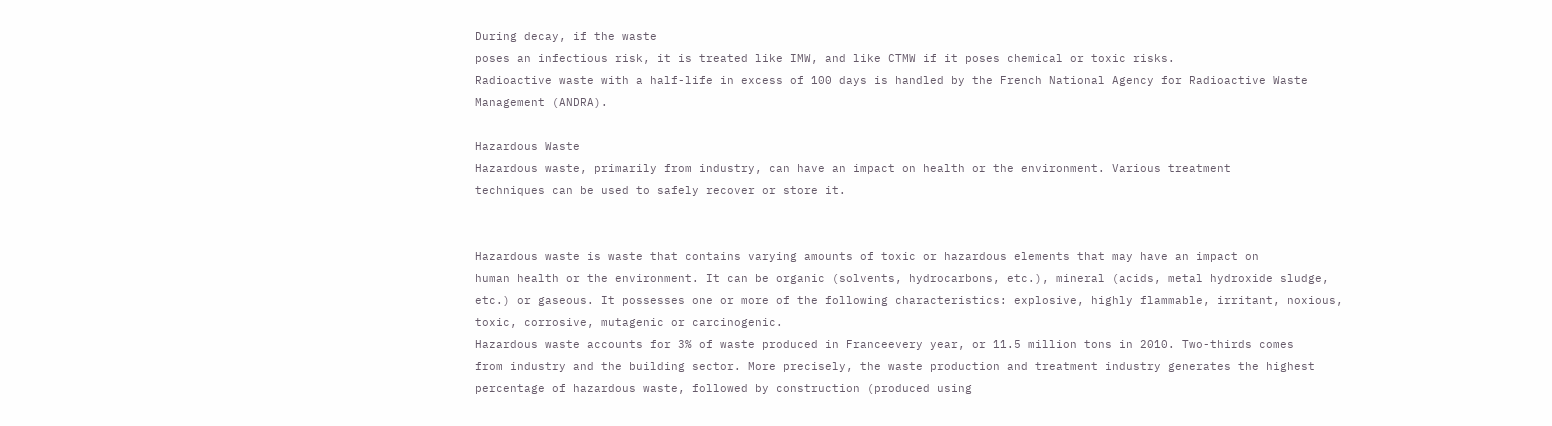During decay, if the waste
poses an infectious risk, it is treated like IMW, and like CTMW if it poses chemical or toxic risks.
Radioactive waste with a half-life in excess of 100 days is handled by the French National Agency for Radioactive Waste
Management (ANDRA).

Hazardous Waste
Hazardous waste, primarily from industry, can have an impact on health or the environment. Various treatment
techniques can be used to safely recover or store it.


Hazardous waste is waste that contains varying amounts of toxic or hazardous elements that may have an impact on
human health or the environment. It can be organic (solvents, hydrocarbons, etc.), mineral (acids, metal hydroxide sludge,
etc.) or gaseous. It possesses one or more of the following characteristics: explosive, highly flammable, irritant, noxious,
toxic, corrosive, mutagenic or carcinogenic.
Hazardous waste accounts for 3% of waste produced in Franceevery year, or 11.5 million tons in 2010. Two-thirds comes
from industry and the building sector. More precisely, the waste production and treatment industry generates the highest
percentage of hazardous waste, followed by construction (produced using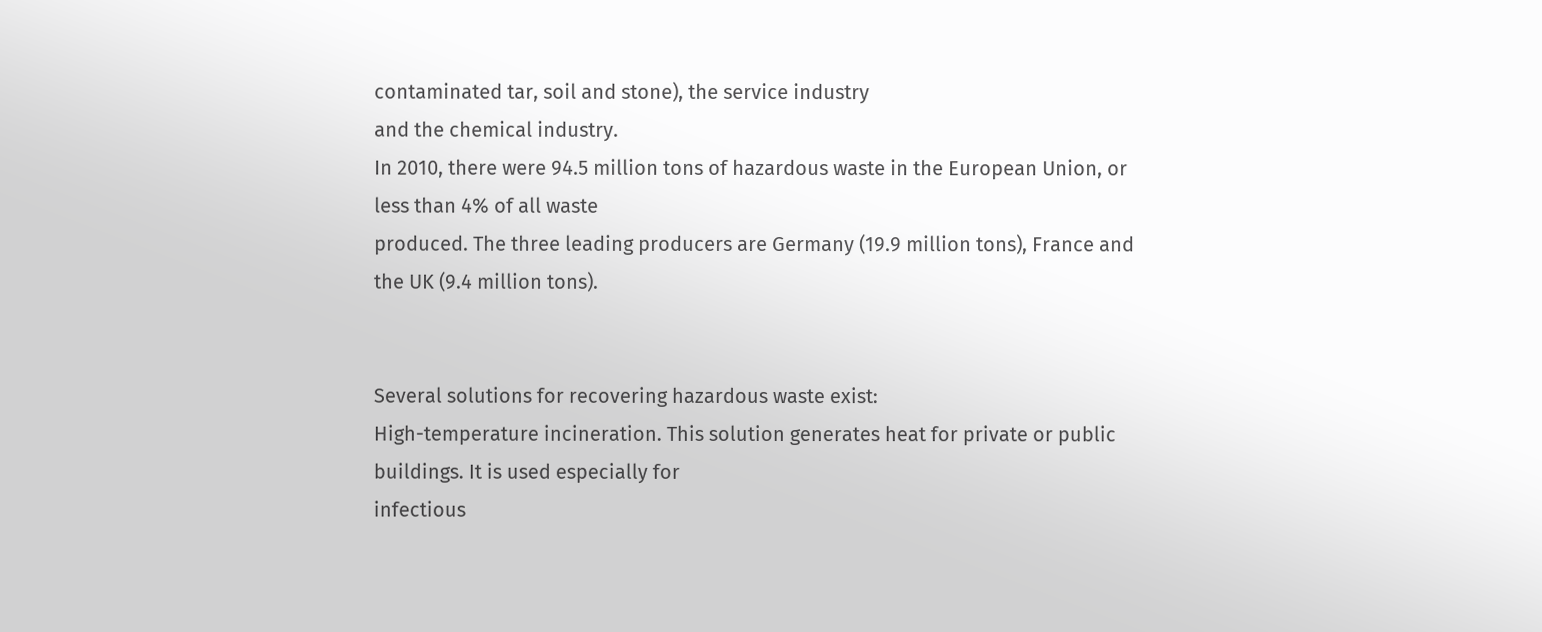contaminated tar, soil and stone), the service industry
and the chemical industry.
In 2010, there were 94.5 million tons of hazardous waste in the European Union, or less than 4% of all waste
produced. The three leading producers are Germany (19.9 million tons), France and the UK (9.4 million tons).


Several solutions for recovering hazardous waste exist:
High-temperature incineration. This solution generates heat for private or public buildings. It is used especially for
infectious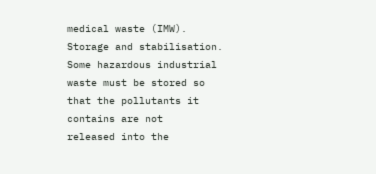medical waste (IMW).
Storage and stabilisation. Some hazardous industrial waste must be stored so that the pollutants it contains are not
released into the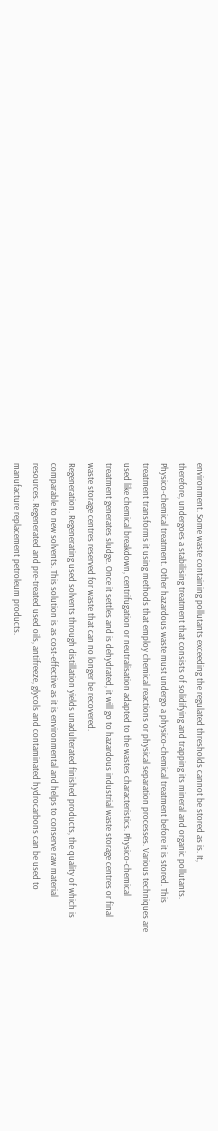environment. Some waste containing pollutants exceeding the regulated thresholds cannot be stored as is. It,
therefore, undergoes a stabilising treatment that consists of solidifying and trapping its mineral and organic pollutants.
Physico-chemical treatment. Other hazardous waste must undergo a physico-chemical treatment before it is stored. This
treatment transforms it using methods that employ chemical reactions or physical separation processes. Various techniques are
used like chemical breakdown, centrifugation or neutralisation adapted to the wastes characteristics. Physico-chemical
treatment generates sludge. Once it settles and is dehydrated, it will go to hazardous industrial waste storage centres or final
waste storage centres reserved for waste that can no longer be recovered.
Regeneration. Regenerating used solvents through distillation yields unadulterated finished products, the quality of which is
comparable to new solvents. This solution is as cost-effective as it is environmental and helps to conserve raw material
resources. Regenerated and pre-treated used oils, antifreeze, glycols and contaminated hydrocarbons can be used to
manufacture replacement petroleum products.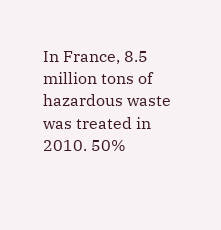In France, 8.5 million tons of hazardous waste was treated in 2010. 50%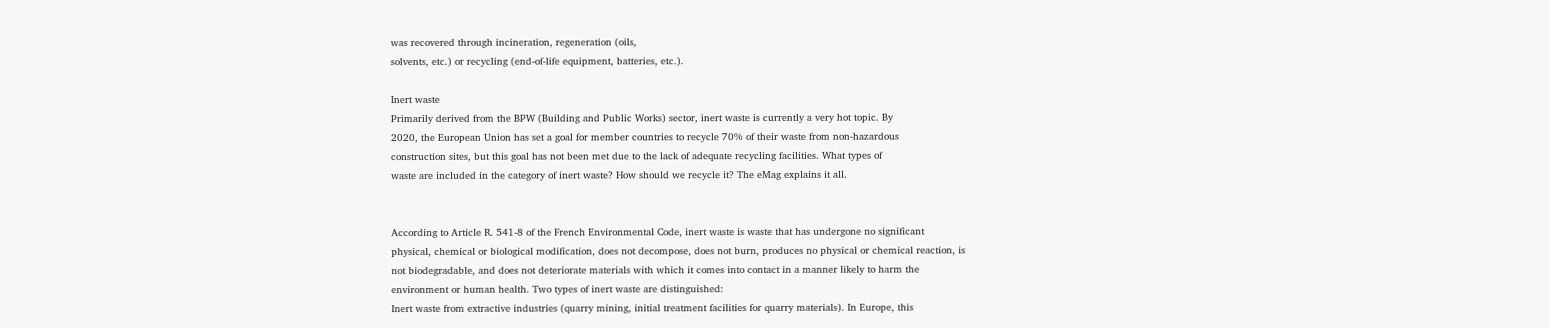was recovered through incineration, regeneration (oils,
solvents, etc.) or recycling (end-of-life equipment, batteries, etc.).

Inert waste
Primarily derived from the BPW (Building and Public Works) sector, inert waste is currently a very hot topic. By
2020, the European Union has set a goal for member countries to recycle 70% of their waste from non-hazardous
construction sites, but this goal has not been met due to the lack of adequate recycling facilities. What types of
waste are included in the category of inert waste? How should we recycle it? The eMag explains it all.


According to Article R. 541-8 of the French Environmental Code, inert waste is waste that has undergone no significant
physical, chemical or biological modification, does not decompose, does not burn, produces no physical or chemical reaction, is
not biodegradable, and does not deteriorate materials with which it comes into contact in a manner likely to harm the
environment or human health. Two types of inert waste are distinguished:
Inert waste from extractive industries (quarry mining, initial treatment facilities for quarry materials). In Europe, this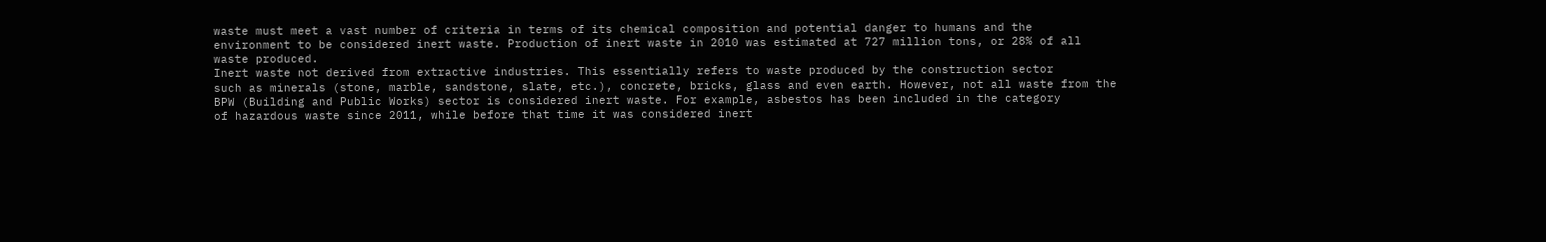waste must meet a vast number of criteria in terms of its chemical composition and potential danger to humans and the
environment to be considered inert waste. Production of inert waste in 2010 was estimated at 727 million tons, or 28% of all
waste produced.
Inert waste not derived from extractive industries. This essentially refers to waste produced by the construction sector
such as minerals (stone, marble, sandstone, slate, etc.), concrete, bricks, glass and even earth. However, not all waste from the
BPW (Building and Public Works) sector is considered inert waste. For example, asbestos has been included in the category
of hazardous waste since 2011, while before that time it was considered inert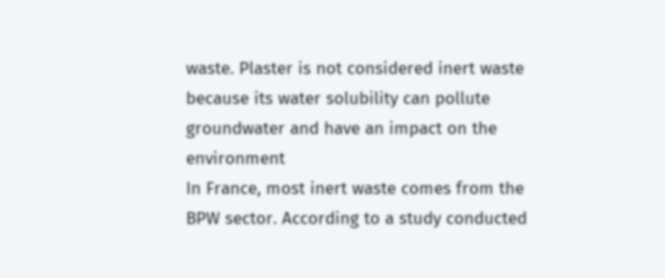waste. Plaster is not considered inert waste
because its water solubility can pollute groundwater and have an impact on the environment
In France, most inert waste comes from the BPW sector. According to a study conducted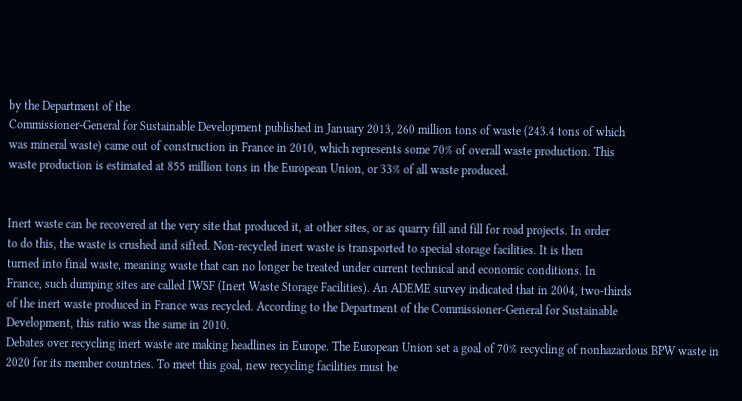by the Department of the
Commissioner-General for Sustainable Development published in January 2013, 260 million tons of waste (243.4 tons of which
was mineral waste) came out of construction in France in 2010, which represents some 70% of overall waste production. This
waste production is estimated at 855 million tons in the European Union, or 33% of all waste produced.


Inert waste can be recovered at the very site that produced it, at other sites, or as quarry fill and fill for road projects. In order
to do this, the waste is crushed and sifted. Non-recycled inert waste is transported to special storage facilities. It is then
turned into final waste, meaning waste that can no longer be treated under current technical and economic conditions. In
France, such dumping sites are called IWSF (Inert Waste Storage Facilities). An ADEME survey indicated that in 2004, two-thirds
of the inert waste produced in France was recycled. According to the Department of the Commissioner-General for Sustainable
Development, this ratio was the same in 2010.
Debates over recycling inert waste are making headlines in Europe. The European Union set a goal of 70% recycling of nonhazardous BPW waste in 2020 for its member countries. To meet this goal, new recycling facilities must be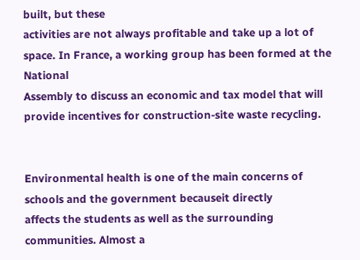built, but these
activities are not always profitable and take up a lot of space. In France, a working group has been formed at the National
Assembly to discuss an economic and tax model that will provide incentives for construction-site waste recycling.


Environmental health is one of the main concerns of schools and the government becauseit directly
affects the students as well as the surrounding communities. Almost a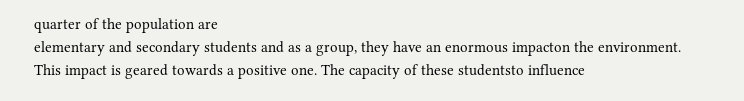quarter of the population are
elementary and secondary students and as a group, they have an enormous impacton the environment.
This impact is geared towards a positive one. The capacity of these studentsto influence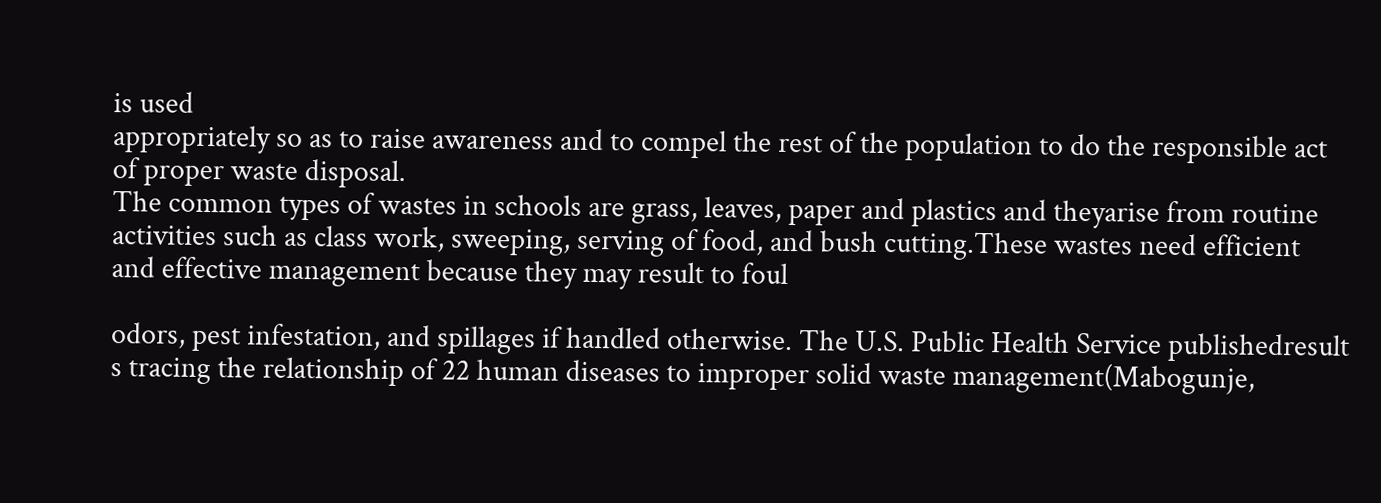is used
appropriately so as to raise awareness and to compel the rest of the population to do the responsible act
of proper waste disposal.
The common types of wastes in schools are grass, leaves, paper and plastics and theyarise from routine
activities such as class work, sweeping, serving of food, and bush cutting.These wastes need efficient
and effective management because they may result to foul

odors, pest infestation, and spillages if handled otherwise. The U.S. Public Health Service publishedresult
s tracing the relationship of 22 human diseases to improper solid waste management(Mabogunje,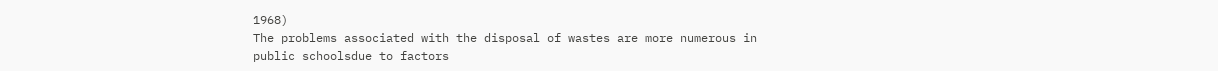1968)
The problems associated with the disposal of wastes are more numerous in public schoolsdue to factors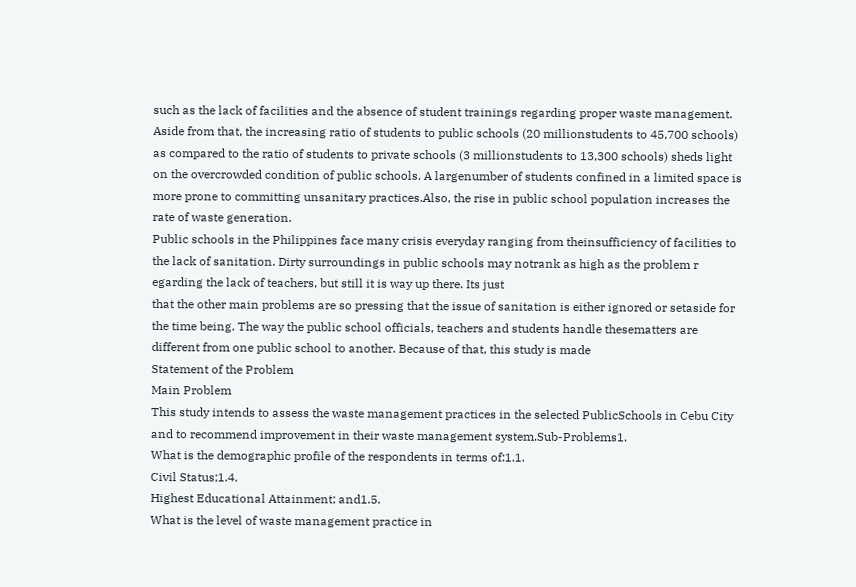such as the lack of facilities and the absence of student trainings regarding proper waste management.
Aside from that, the increasing ratio of students to public schools (20 millionstudents to 45,700 schools)
as compared to the ratio of students to private schools (3 millionstudents to 13,300 schools) sheds light
on the overcrowded condition of public schools. A largenumber of students confined in a limited space is
more prone to committing unsanitary practices.Also, the rise in public school population increases the
rate of waste generation.
Public schools in the Philippines face many crisis everyday ranging from theinsufficiency of facilities to
the lack of sanitation. Dirty surroundings in public schools may notrank as high as the problem r
egarding the lack of teachers, but still it is way up there. Its just
that the other main problems are so pressing that the issue of sanitation is either ignored or setaside for
the time being. The way the public school officials, teachers and students handle thesematters are
different from one public school to another. Because of that, this study is made
Statement of the Problem
Main Problem
This study intends to assess the waste management practices in the selected PublicSchools in Cebu City
and to recommend improvement in their waste management system.Sub-Problems1.
What is the demographic profile of the respondents in terms of:1.1.
Civil Status;1.4.
Highest Educational Attainment; and1.5.
What is the level of waste management practice in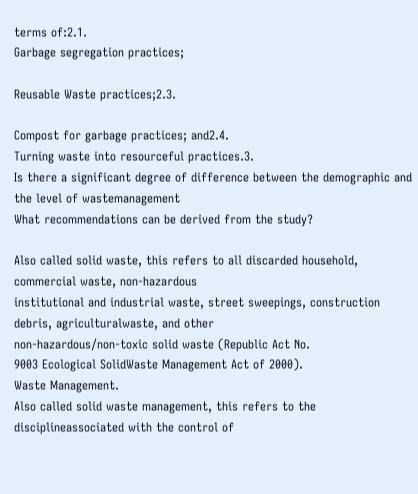terms of:2.1.
Garbage segregation practices;

Reusable Waste practices;2.3.

Compost for garbage practices; and2.4.
Turning waste into resourceful practices.3.
Is there a significant degree of difference between the demographic and the level of wastemanagement
What recommendations can be derived from the study?

Also called solid waste, this refers to all discarded household, commercial waste, non-hazardous
institutional and industrial waste, street sweepings, construction debris, agriculturalwaste, and other
non-hazardous/non-toxic solid waste (Republic Act No.
9003 Ecological SolidWaste Management Act of 2000).
Waste Management.
Also called solid waste management, this refers to the disciplineassociated with the control of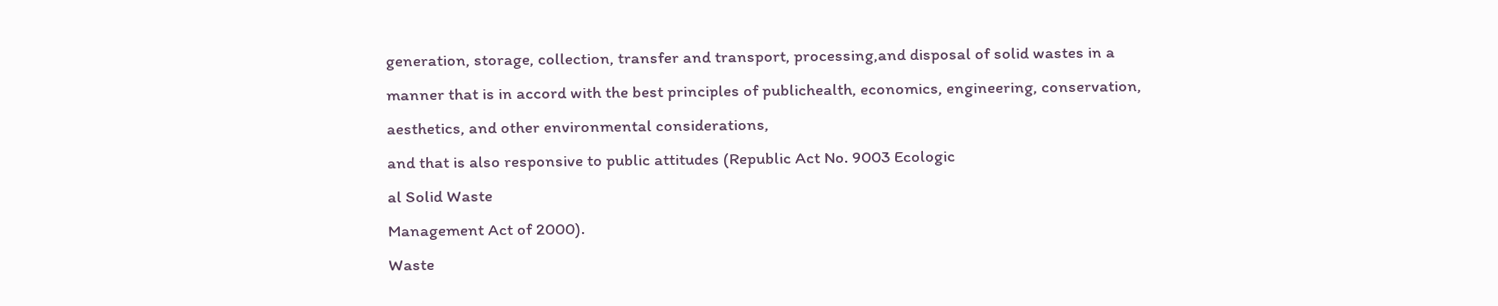generation, storage, collection, transfer and transport, processing,and disposal of solid wastes in a
manner that is in accord with the best principles of publichealth, economics, engineering, conservation,
aesthetics, and other environmental considerations,
and that is also responsive to public attitudes (Republic Act No. 9003 Ecologic
al Solid Waste
Management Act of 2000).
Waste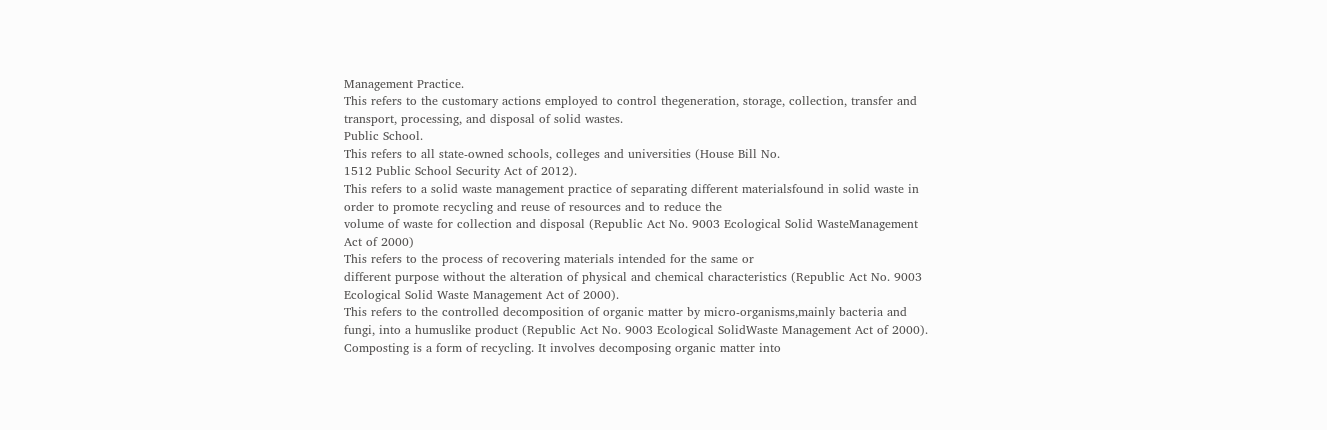Management Practice.
This refers to the customary actions employed to control thegeneration, storage, collection, transfer and
transport, processing, and disposal of solid wastes.
Public School.
This refers to all state-owned schools, colleges and universities (House Bill No.
1512 Public School Security Act of 2012).
This refers to a solid waste management practice of separating different materialsfound in solid waste in
order to promote recycling and reuse of resources and to reduce the
volume of waste for collection and disposal (Republic Act No. 9003 Ecological Solid WasteManagement
Act of 2000)
This refers to the process of recovering materials intended for the same or
different purpose without the alteration of physical and chemical characteristics (Republic Act No. 9003
Ecological Solid Waste Management Act of 2000).
This refers to the controlled decomposition of organic matter by micro-organisms,mainly bacteria and
fungi, into a humuslike product (Republic Act No. 9003 Ecological SolidWaste Management Act of 2000).
Composting is a form of recycling. It involves decomposing organic matter into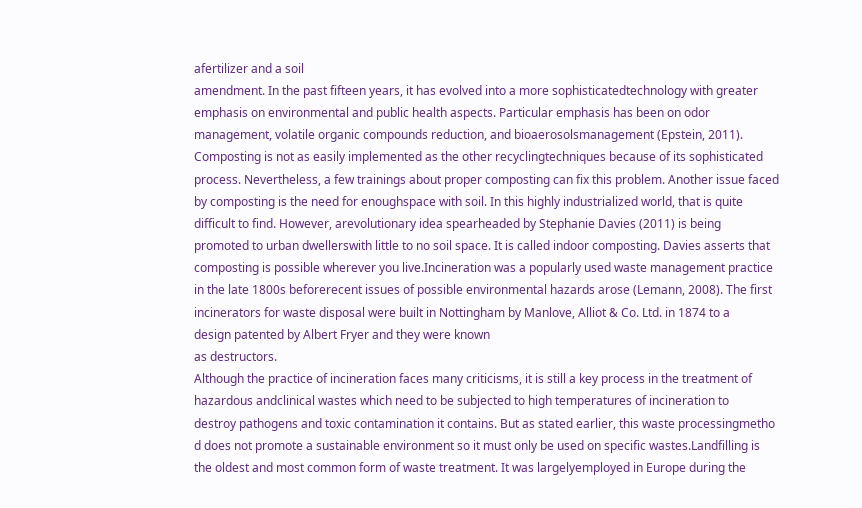afertilizer and a soil
amendment. In the past fifteen years, it has evolved into a more sophisticatedtechnology with greater
emphasis on environmental and public health aspects. Particular emphasis has been on odor
management, volatile organic compounds reduction, and bioaerosolsmanagement (Epstein, 2011).
Composting is not as easily implemented as the other recyclingtechniques because of its sophisticated
process. Nevertheless, a few trainings about proper composting can fix this problem. Another issue faced
by composting is the need for enoughspace with soil. In this highly industrialized world, that is quite
difficult to find. However, arevolutionary idea spearheaded by Stephanie Davies (2011) is being
promoted to urban dwellerswith little to no soil space. It is called indoor composting. Davies asserts that
composting is possible wherever you live.Incineration was a popularly used waste management practice
in the late 1800s beforerecent issues of possible environmental hazards arose (Lemann, 2008). The first
incinerators for waste disposal were built in Nottingham by Manlove, Alliot & Co. Ltd. in 1874 to a
design patented by Albert Fryer and they were known
as destructors.
Although the practice of incineration faces many criticisms, it is still a key process in the treatment of
hazardous andclinical wastes which need to be subjected to high temperatures of incineration to
destroy pathogens and toxic contamination it contains. But as stated earlier, this waste processingmetho
d does not promote a sustainable environment so it must only be used on specific wastes.Landfilling is
the oldest and most common form of waste treatment. It was largelyemployed in Europe during the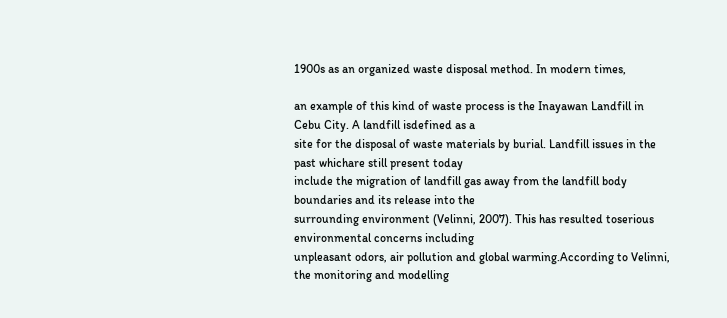1900s as an organized waste disposal method. In modern times,

an example of this kind of waste process is the Inayawan Landfill in Cebu City. A landfill isdefined as a
site for the disposal of waste materials by burial. Landfill issues in the past whichare still present today
include the migration of landfill gas away from the landfill body boundaries and its release into the
surrounding environment (Velinni, 2007). This has resulted toserious environmental concerns including
unpleasant odors, air pollution and global warming.According to Velinni, the monitoring and modelling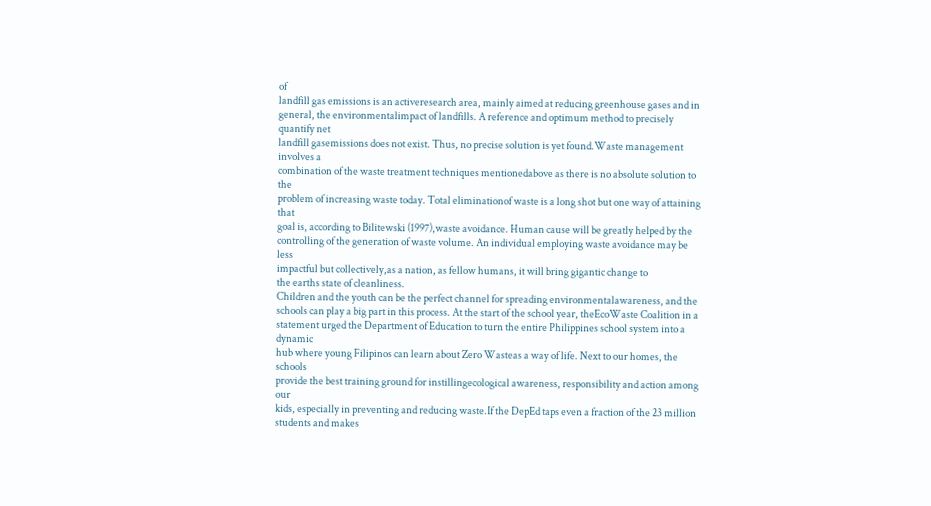of
landfill gas emissions is an activeresearch area, mainly aimed at reducing greenhouse gases and in
general, the environmentalimpact of landfills. A reference and optimum method to precisely quantify net
landfill gasemissions does not exist. Thus, no precise solution is yet found.Waste management involves a
combination of the waste treatment techniques mentionedabove as there is no absolute solution to the
problem of increasing waste today. Total eliminationof waste is a long shot but one way of attaining that
goal is, according to Bilitewski (1997),waste avoidance. Human cause will be greatly helped by the
controlling of the generation of waste volume. An individual employing waste avoidance may be less
impactful but collectively,as a nation, as fellow humans, it will bring gigantic change to
the earths state of cleanliness.
Children and the youth can be the perfect channel for spreading environmentalawareness, and the
schools can play a big part in this process. At the start of the school year, theEcoWaste Coalition in a
statement urged the Department of Education to turn the entire Philippines school system into a dynamic
hub where young Filipinos can learn about Zero Wasteas a way of life. Next to our homes, the schools
provide the best training ground for instillingecological awareness, responsibility and action among our
kids, especially in preventing and reducing waste.If the DepEd taps even a fraction of the 23 million
students and makes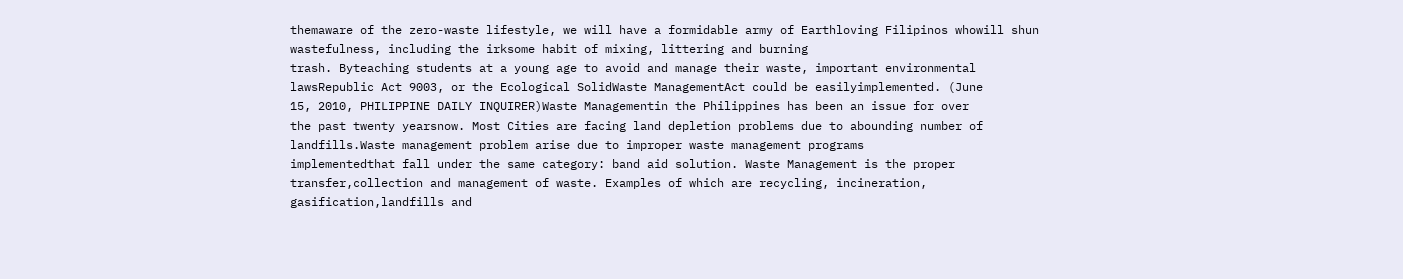themaware of the zero-waste lifestyle, we will have a formidable army of Earthloving Filipinos whowill shun wastefulness, including the irksome habit of mixing, littering and burning
trash. Byteaching students at a young age to avoid and manage their waste, important environmental
lawsRepublic Act 9003, or the Ecological SolidWaste ManagementAct could be easilyimplemented. (June
15, 2010, PHILIPPINE DAILY INQUIRER)Waste Managementin the Philippines has been an issue for over
the past twenty yearsnow. Most Cities are facing land depletion problems due to abounding number of
landfills.Waste management problem arise due to improper waste management programs
implementedthat fall under the same category: band aid solution. Waste Management is the proper
transfer,collection and management of waste. Examples of which are recycling, incineration,
gasification,landfills and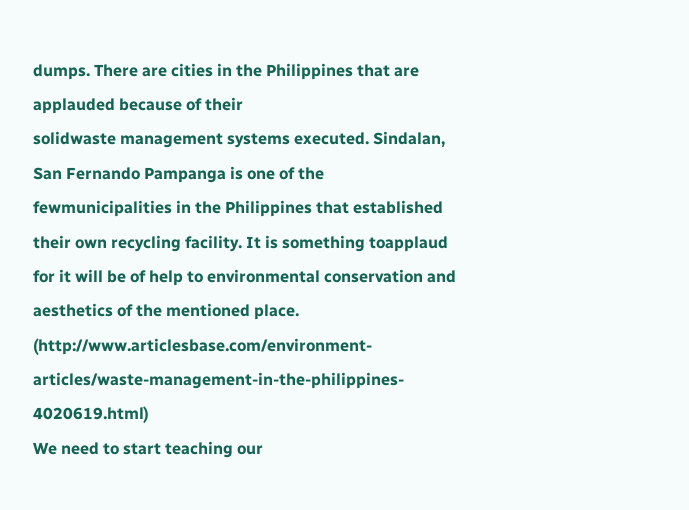dumps. There are cities in the Philippines that are applauded because of their
solidwaste management systems executed. Sindalan, San Fernando Pampanga is one of the
fewmunicipalities in the Philippines that established their own recycling facility. It is something toapplaud
for it will be of help to environmental conservation and aesthetics of the mentioned place.
(http://www.articlesbase.com/environment-articles/waste-management-in-the-philippines- 4020619.html)
We need to start teaching our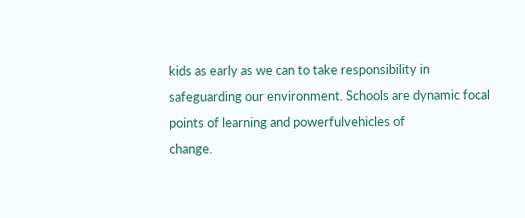kids as early as we can to take responsibility in
safeguarding our environment. Schools are dynamic focal points of learning and powerfulvehicles of
change.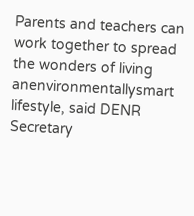Parents and teachers can work together to spread the wonders of living anenvironmentallysmart lifestyle, said DENR Secretary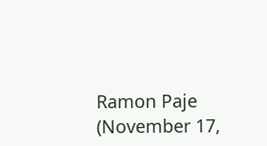Ramon Paje
(November 17,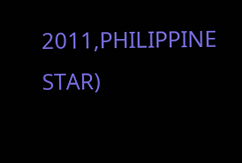2011,PHILIPPINE STAR)